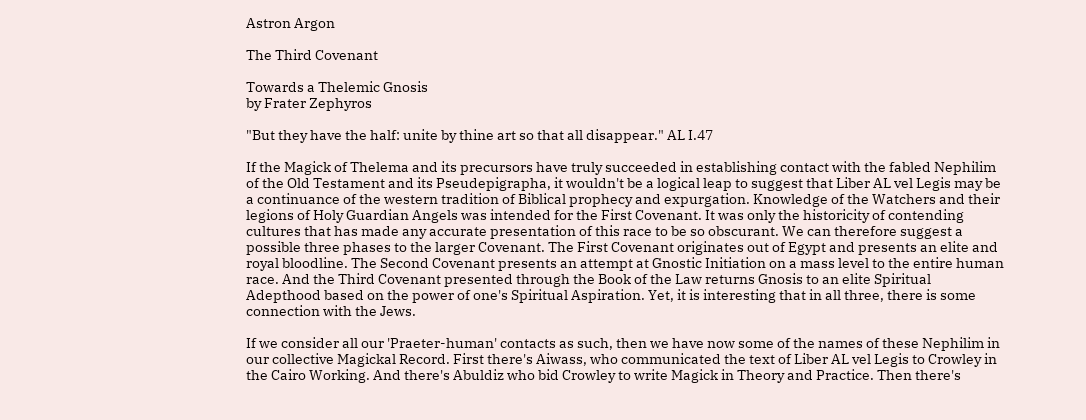Astron Argon

The Third Covenant

Towards a Thelemic Gnosis
by Frater Zephyros

"But they have the half: unite by thine art so that all disappear." AL I.47

If the Magick of Thelema and its precursors have truly succeeded in establishing contact with the fabled Nephilim of the Old Testament and its Pseudepigrapha, it wouldn't be a logical leap to suggest that Liber AL vel Legis may be a continuance of the western tradition of Biblical prophecy and expurgation. Knowledge of the Watchers and their legions of Holy Guardian Angels was intended for the First Covenant. It was only the historicity of contending cultures that has made any accurate presentation of this race to be so obscurant. We can therefore suggest a possible three phases to the larger Covenant. The First Covenant originates out of Egypt and presents an elite and royal bloodline. The Second Covenant presents an attempt at Gnostic Initiation on a mass level to the entire human race. And the Third Covenant presented through the Book of the Law returns Gnosis to an elite Spiritual Adepthood based on the power of one's Spiritual Aspiration. Yet, it is interesting that in all three, there is some connection with the Jews.

If we consider all our 'Praeter-human' contacts as such, then we have now some of the names of these Nephilim in our collective Magickal Record. First there's Aiwass, who communicated the text of Liber AL vel Legis to Crowley in the Cairo Working. And there's Abuldiz who bid Crowley to write Magick in Theory and Practice. Then there's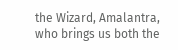the Wizard, Amalantra, who brings us both the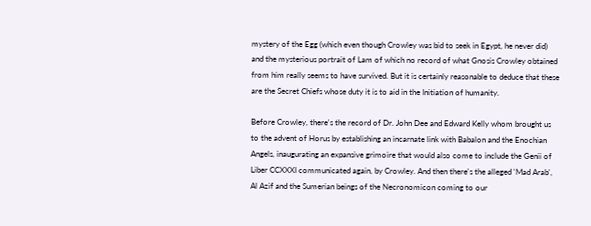mystery of the Egg (which even though Crowley was bid to seek in Egypt, he never did) and the mysterious portrait of Lam of which no record of what Gnosis Crowley obtained from him really seems to have survived. But it is certainly reasonable to deduce that these are the Secret Chiefs whose duty it is to aid in the Initiation of humanity.

Before Crowley, there's the record of Dr. John Dee and Edward Kelly whom brought us to the advent of Horus by establishing an incarnate link with Babalon and the Enochian Angels, inaugurating an expansive grimoire that would also come to include the Genii of Liber CCXXXI communicated again, by Crowley. And then there's the alleged 'Mad Arab', Al Azif and the Sumerian beings of the Necronomicon coming to our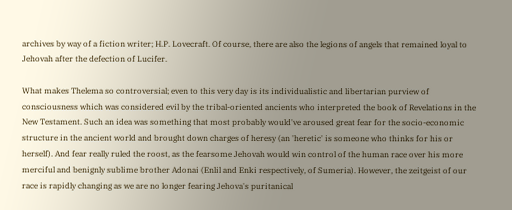archives by way of a fiction writer; H.P. Lovecraft. Of course, there are also the legions of angels that remained loyal to Jehovah after the defection of Lucifer.

What makes Thelema so controversial; even to this very day is its individualistic and libertarian purview of consciousness which was considered evil by the tribal-oriented ancients who interpreted the book of Revelations in the New Testament. Such an idea was something that most probably would've aroused great fear for the socio-economic structure in the ancient world and brought down charges of heresy (an 'heretic' is someone who thinks for his or herself). And fear really ruled the roost, as the fearsome Jehovah would win control of the human race over his more merciful and benignly sublime brother Adonai (Enlil and Enki respectively, of Sumeria). However, the zeitgeist of our race is rapidly changing as we are no longer fearing Jehova's puritanical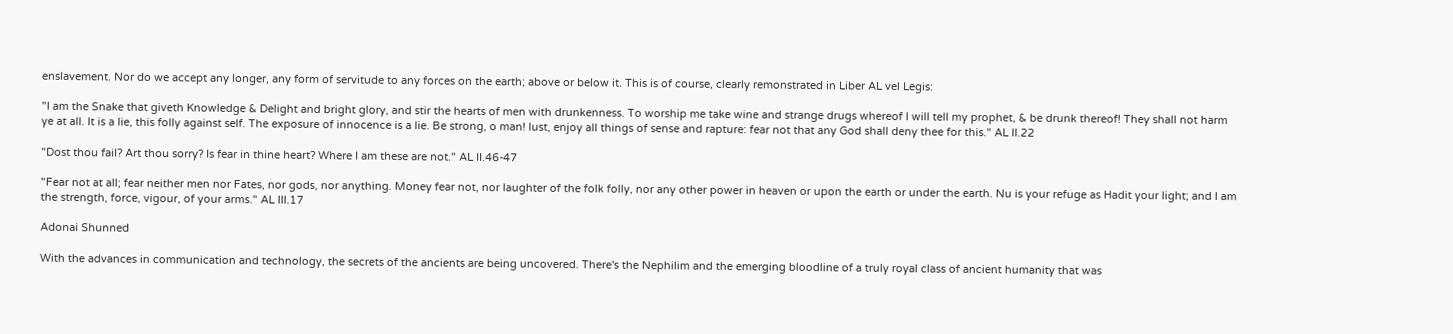enslavement. Nor do we accept any longer, any form of servitude to any forces on the earth; above or below it. This is of course, clearly remonstrated in Liber AL vel Legis:

"I am the Snake that giveth Knowledge & Delight and bright glory, and stir the hearts of men with drunkenness. To worship me take wine and strange drugs whereof I will tell my prophet, & be drunk thereof! They shall not harm ye at all. It is a lie, this folly against self. The exposure of innocence is a lie. Be strong, o man! lust, enjoy all things of sense and rapture: fear not that any God shall deny thee for this." AL II.22

"Dost thou fail? Art thou sorry? Is fear in thine heart? Where I am these are not." AL II.46-47

"Fear not at all; fear neither men nor Fates, nor gods, nor anything. Money fear not, nor laughter of the folk folly, nor any other power in heaven or upon the earth or under the earth. Nu is your refuge as Hadit your light; and I am the strength, force, vigour, of your arms." AL III.17

Adonai Shunned

With the advances in communication and technology, the secrets of the ancients are being uncovered. There's the Nephilim and the emerging bloodline of a truly royal class of ancient humanity that was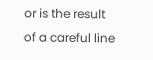or is the result of a careful line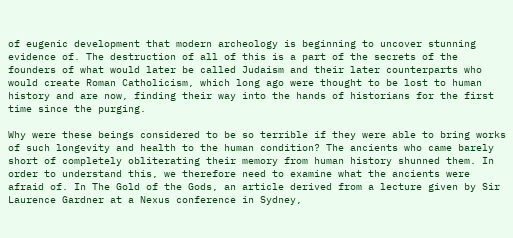of eugenic development that modern archeology is beginning to uncover stunning evidence of. The destruction of all of this is a part of the secrets of the founders of what would later be called Judaism and their later counterparts who would create Roman Catholicism, which long ago were thought to be lost to human history and are now, finding their way into the hands of historians for the first time since the purging.

Why were these beings considered to be so terrible if they were able to bring works of such longevity and health to the human condition? The ancients who came barely short of completely obliterating their memory from human history shunned them. In order to understand this, we therefore need to examine what the ancients were afraid of. In The Gold of the Gods, an article derived from a lecture given by Sir Laurence Gardner at a Nexus conference in Sydney,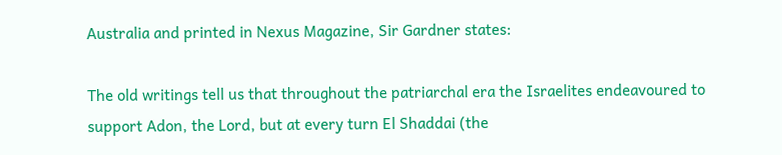Australia and printed in Nexus Magazine, Sir Gardner states:

The old writings tell us that throughout the patriarchal era the Israelites endeavoured to support Adon, the Lord, but at every turn El Shaddai (the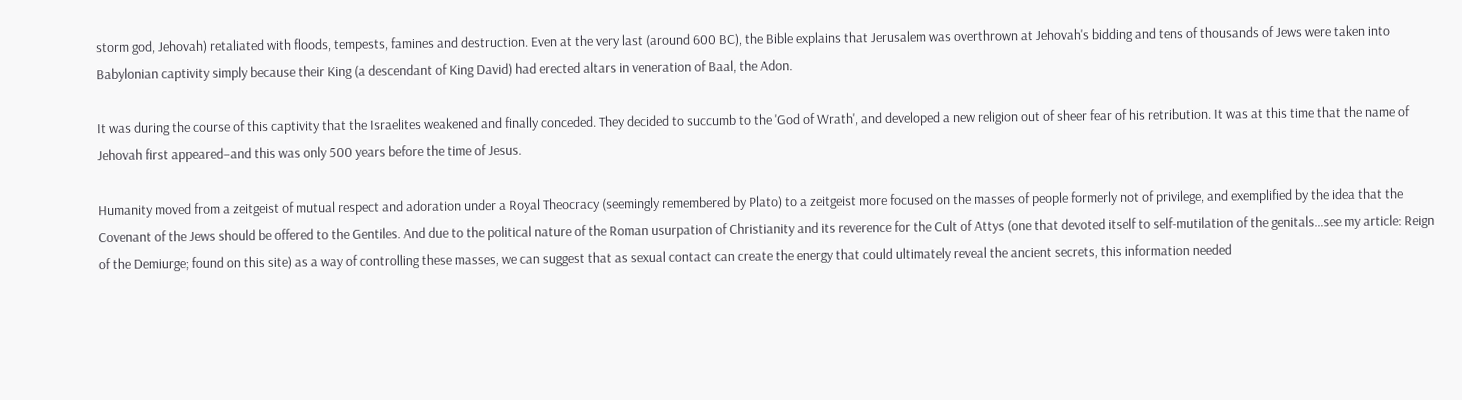storm god, Jehovah) retaliated with floods, tempests, famines and destruction. Even at the very last (around 600 BC), the Bible explains that Jerusalem was overthrown at Jehovah's bidding and tens of thousands of Jews were taken into Babylonian captivity simply because their King (a descendant of King David) had erected altars in veneration of Baal, the Adon.

It was during the course of this captivity that the Israelites weakened and finally conceded. They decided to succumb to the 'God of Wrath', and developed a new religion out of sheer fear of his retribution. It was at this time that the name of Jehovah first appeared–and this was only 500 years before the time of Jesus.

Humanity moved from a zeitgeist of mutual respect and adoration under a Royal Theocracy (seemingly remembered by Plato) to a zeitgeist more focused on the masses of people formerly not of privilege, and exemplified by the idea that the Covenant of the Jews should be offered to the Gentiles. And due to the political nature of the Roman usurpation of Christianity and its reverence for the Cult of Attys (one that devoted itself to self-mutilation of the genitals…see my article: Reign of the Demiurge; found on this site) as a way of controlling these masses, we can suggest that as sexual contact can create the energy that could ultimately reveal the ancient secrets, this information needed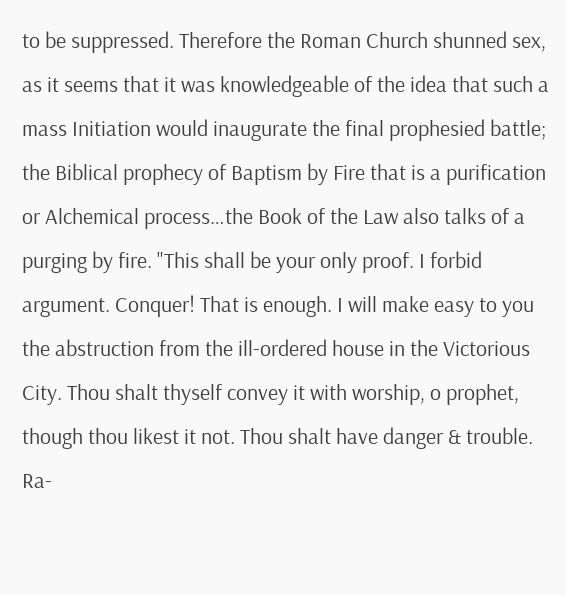to be suppressed. Therefore the Roman Church shunned sex, as it seems that it was knowledgeable of the idea that such a mass Initiation would inaugurate the final prophesied battle; the Biblical prophecy of Baptism by Fire that is a purification or Alchemical process…the Book of the Law also talks of a purging by fire. "This shall be your only proof. I forbid argument. Conquer! That is enough. I will make easy to you the abstruction from the ill-ordered house in the Victorious City. Thou shalt thyself convey it with worship, o prophet, though thou likest it not. Thou shalt have danger & trouble. Ra-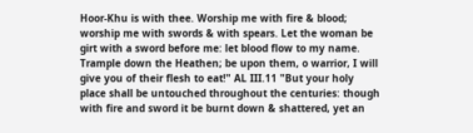Hoor-Khu is with thee. Worship me with fire & blood; worship me with swords & with spears. Let the woman be girt with a sword before me: let blood flow to my name. Trample down the Heathen; be upon them, o warrior, I will give you of their flesh to eat!" AL III.11 "But your holy place shall be untouched throughout the centuries: though with fire and sword it be burnt down & shattered, yet an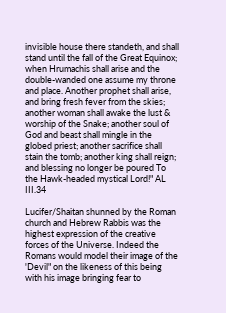invisible house there standeth, and shall stand until the fall of the Great Equinox; when Hrumachis shall arise and the double-wanded one assume my throne and place. Another prophet shall arise, and bring fresh fever from the skies; another woman shall awake the lust & worship of the Snake; another soul of God and beast shall mingle in the globed priest; another sacrifice shall stain the tomb; another king shall reign; and blessing no longer be poured To the Hawk-headed mystical Lord!" AL III.34

Lucifer/Shaitan shunned by the Roman church and Hebrew Rabbis was the highest expression of the creative forces of the Universe. Indeed the Romans would model their image of the 'Devil" on the likeness of this being with his image bringing fear to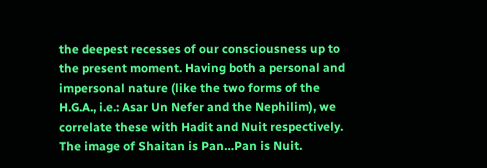the deepest recesses of our consciousness up to the present moment. Having both a personal and impersonal nature (like the two forms of the H.G.A., i.e.: Asar Un Nefer and the Nephilim), we correlate these with Hadit and Nuit respectively. The image of Shaitan is Pan…Pan is Nuit.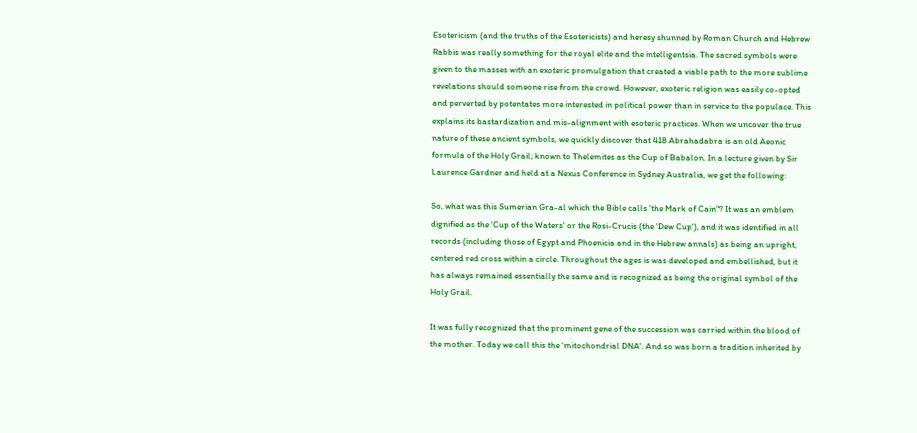Esotericism (and the truths of the Esotericists) and heresy shunned by Roman Church and Hebrew Rabbis was really something for the royal elite and the intelligentsia. The sacred symbols were given to the masses with an exoteric promulgation that created a viable path to the more sublime revelations should someone rise from the crowd. However, exoteric religion was easily co-opted and perverted by potentates more interested in political power than in service to the populace. This explains its bastardization and mis-alignment with esoteric practices. When we uncover the true nature of these ancient symbols, we quickly discover that 418 Abrahadabra is an old Aeonic formula of the Holy Grail; known to Thelemites as the Cup of Babalon. In a lecture given by Sir Laurence Gardner and held at a Nexus Conference in Sydney Australia, we get the following:

So, what was this Sumerian Gra-al which the Bible calls 'the Mark of Cain"? It was an emblem dignified as the 'Cup of the Waters' or the Rosi-Crucis (the 'Dew Cup'), and it was identified in all records (including those of Egypt and Phoenicia and in the Hebrew annals) as being an upright, centered red cross within a circle. Throughout the ages is was developed and embellished, but it has always remained essentially the same and is recognized as being the original symbol of the Holy Grail.

It was fully recognized that the prominent gene of the succession was carried within the blood of the mother. Today we call this the 'mitochondrial DNA'. And so was born a tradition inherited by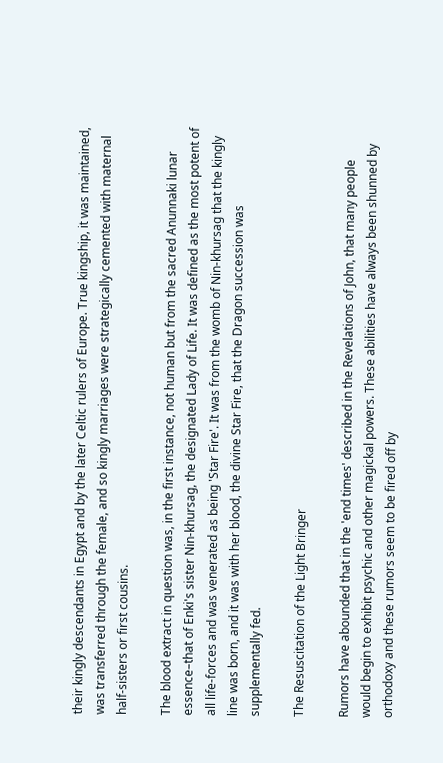their kingly descendants in Egypt and by the later Celtic rulers of Europe. True kingship, it was maintained, was transferred through the female, and so kingly marriages were strategically cemented with maternal half-sisters or first cousins.

The blood extract in question was, in the first instance, not human but from the sacred Anunnaki lunar essence–that of Enki's sister Nin-khursag, the designated Lady of Life. It was defined as the most potent of all life-forces and was venerated as being 'Star Fire'. It was from the womb of Nin-khursag that the kingly line was born, and it was with her blood, the divine Star Fire, that the Dragon succession was supplementally fed.

The Resuscitation of the Light Bringer

Rumors have abounded that in the 'end times' described in the Revelations of John, that many people would begin to exhibit psychic and other magickal powers. These abilities have always been shunned by orthodoxy and these rumors seem to be fired off by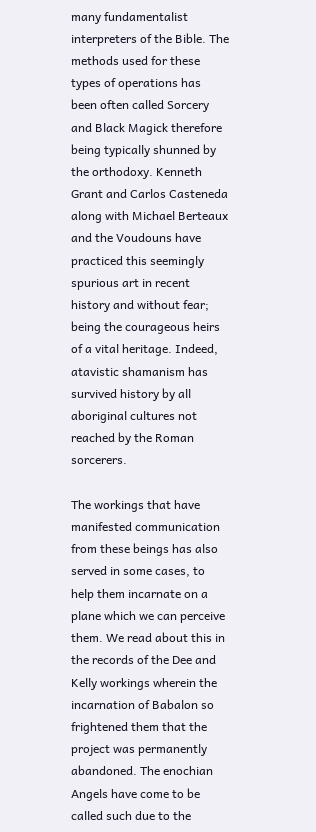many fundamentalist interpreters of the Bible. The methods used for these types of operations has been often called Sorcery and Black Magick therefore being typically shunned by the orthodoxy. Kenneth Grant and Carlos Casteneda along with Michael Berteaux and the Voudouns have practiced this seemingly spurious art in recent history and without fear; being the courageous heirs of a vital heritage. Indeed, atavistic shamanism has survived history by all aboriginal cultures not reached by the Roman sorcerers.

The workings that have manifested communication from these beings has also served in some cases, to help them incarnate on a plane which we can perceive them. We read about this in the records of the Dee and Kelly workings wherein the incarnation of Babalon so frightened them that the project was permanently abandoned. The enochian Angels have come to be called such due to the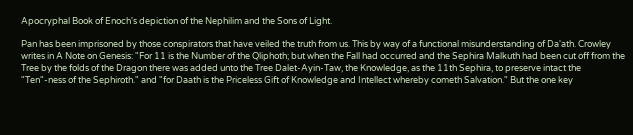Apocryphal Book of Enoch's depiction of the Nephilim and the Sons of Light.

Pan has been imprisoned by those conspirators that have veiled the truth from us. This by way of a functional misunderstanding of Da'ath. Crowley writes in A Note on Genesis: "For 11 is the Number of the Qliphoth; but when the Fall had occurred and the Sephira Malkuth had been cut off from the Tree by the folds of the Dragon there was added unto the Tree Dalet-Ayin-Taw, the Knowledge, as the 11th Sephira, to preserve intact the "Ten"-ness of the Sephiroth." and "for Daath is the Priceless Gift of Knowledge and Intellect whereby cometh Salvation." But the one key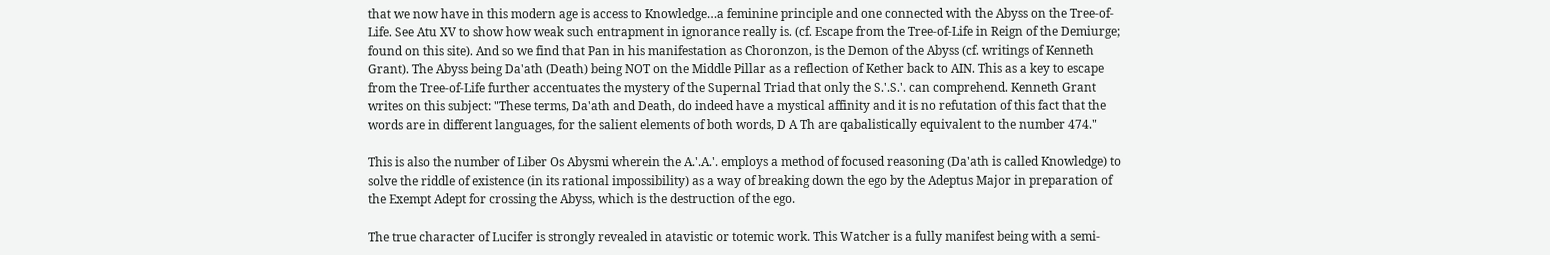that we now have in this modern age is access to Knowledge…a feminine principle and one connected with the Abyss on the Tree-of-Life. See Atu XV to show how weak such entrapment in ignorance really is. (cf. Escape from the Tree-of-Life in Reign of the Demiurge; found on this site). And so we find that Pan in his manifestation as Choronzon, is the Demon of the Abyss (cf. writings of Kenneth Grant). The Abyss being Da'ath (Death) being NOT on the Middle Pillar as a reflection of Kether back to AIN. This as a key to escape from the Tree-of-Life further accentuates the mystery of the Supernal Triad that only the S.'.S.'. can comprehend. Kenneth Grant writes on this subject: "These terms, Da'ath and Death, do indeed have a mystical affinity and it is no refutation of this fact that the words are in different languages, for the salient elements of both words, D A Th are qabalistically equivalent to the number 474."

This is also the number of Liber Os Abysmi wherein the A.'.A.'. employs a method of focused reasoning (Da'ath is called Knowledge) to solve the riddle of existence (in its rational impossibility) as a way of breaking down the ego by the Adeptus Major in preparation of the Exempt Adept for crossing the Abyss, which is the destruction of the ego.

The true character of Lucifer is strongly revealed in atavistic or totemic work. This Watcher is a fully manifest being with a semi-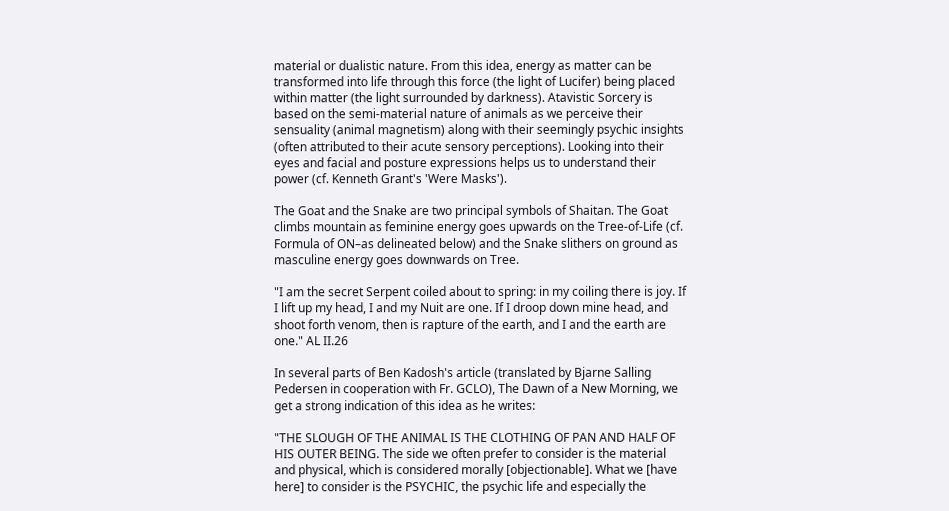material or dualistic nature. From this idea, energy as matter can be transformed into life through this force (the light of Lucifer) being placed within matter (the light surrounded by darkness). Atavistic Sorcery is based on the semi-material nature of animals as we perceive their sensuality (animal magnetism) along with their seemingly psychic insights (often attributed to their acute sensory perceptions). Looking into their eyes and facial and posture expressions helps us to understand their power (cf. Kenneth Grant's 'Were Masks').

The Goat and the Snake are two principal symbols of Shaitan. The Goat climbs mountain as feminine energy goes upwards on the Tree-of-Life (cf. Formula of ON–as delineated below) and the Snake slithers on ground as masculine energy goes downwards on Tree.

"I am the secret Serpent coiled about to spring: in my coiling there is joy. If I lift up my head, I and my Nuit are one. If I droop down mine head, and shoot forth venom, then is rapture of the earth, and I and the earth are one." AL II.26

In several parts of Ben Kadosh's article (translated by Bjarne Salling Pedersen in cooperation with Fr. GCLO), The Dawn of a New Morning, we get a strong indication of this idea as he writes:

"THE SLOUGH OF THE ANIMAL IS THE CLOTHING OF PAN AND HALF OF HIS OUTER BEING. The side we often prefer to consider is the material and physical, which is considered morally [objectionable]. What we [have here] to consider is the PSYCHIC, the psychic life and especially the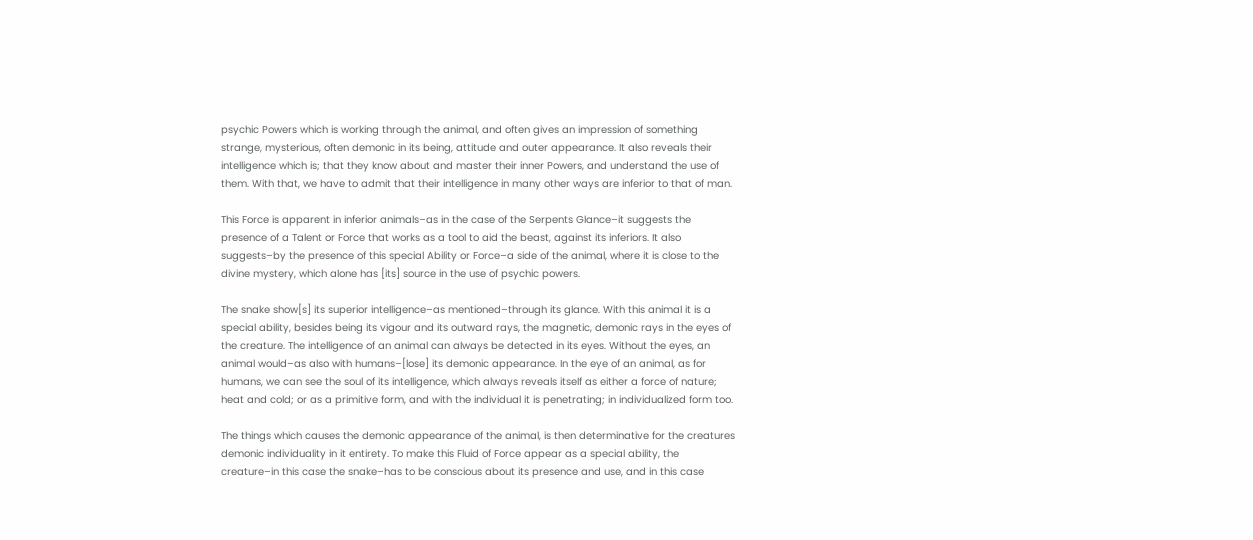psychic Powers which is working through the animal, and often gives an impression of something strange, mysterious, often demonic in its being, attitude and outer appearance. It also reveals their intelligence which is; that they know about and master their inner Powers, and understand the use of them. With that, we have to admit that their intelligence in many other ways are inferior to that of man.

This Force is apparent in inferior animals–as in the case of the Serpents Glance–it suggests the presence of a Talent or Force that works as a tool to aid the beast, against its inferiors. It also suggests–by the presence of this special Ability or Force–a side of the animal, where it is close to the divine mystery, which alone has [its] source in the use of psychic powers.

The snake show[s] its superior intelligence–as mentioned–through its glance. With this animal it is a special ability, besides being its vigour and its outward rays, the magnetic, demonic rays in the eyes of the creature. The intelligence of an animal can always be detected in its eyes. Without the eyes, an animal would–as also with humans–[lose] its demonic appearance. In the eye of an animal, as for humans, we can see the soul of its intelligence, which always reveals itself as either a force of nature; heat and cold; or as a primitive form, and with the individual it is penetrating; in individualized form too.

The things which causes the demonic appearance of the animal, is then determinative for the creatures demonic individuality in it entirety. To make this Fluid of Force appear as a special ability, the creature–in this case the snake–has to be conscious about its presence and use, and in this case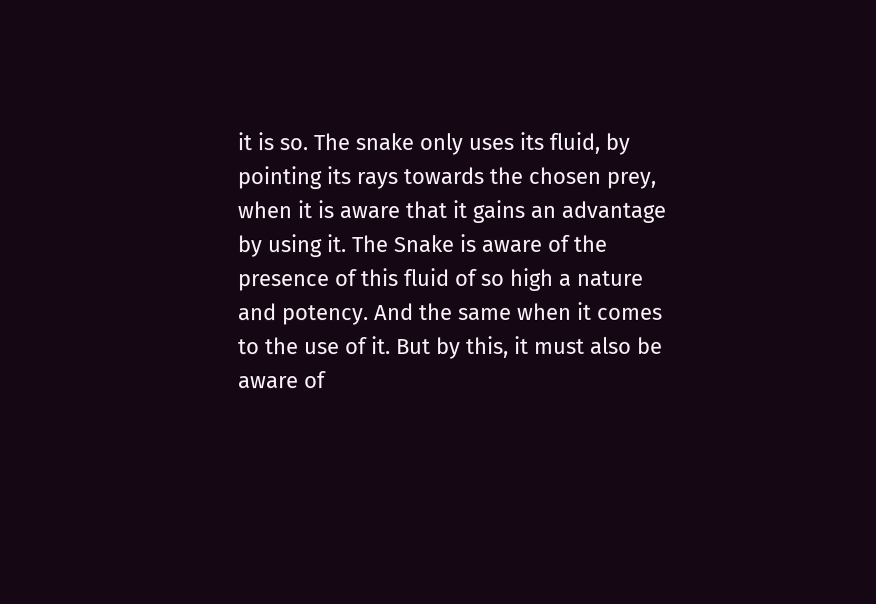it is so. The snake only uses its fluid, by pointing its rays towards the chosen prey, when it is aware that it gains an advantage by using it. The Snake is aware of the presence of this fluid of so high a nature and potency. And the same when it comes to the use of it. But by this, it must also be aware of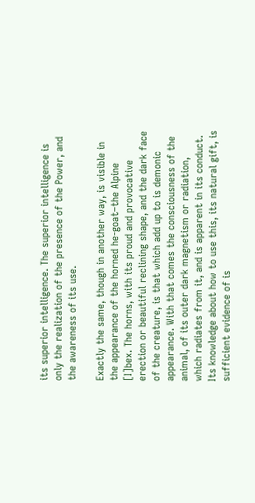its superior intelligence. The superior intelligence is only the realization of the presence of the Power, and the awareness of its use.

Exactly the same, though in another way, is visible in the appearance of the horned he-goat–the Alpine [I]bex. The horns, with its proud and provocative erection or beautiful reclining shape, and the dark face of the creature, is that which add up to is demonic appearance. With that comes the consciousness of the animal, of its outer dark magnetism or radiation, which radiates from it, and is apparent in its conduct. Its knowledge about how to use this, its natural gift, is sufficient evidence of is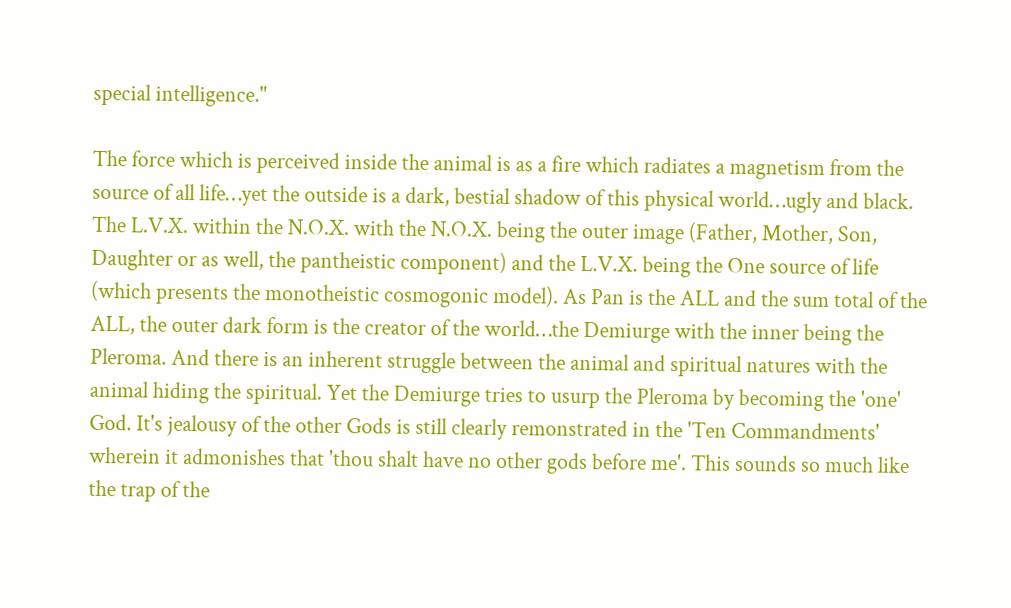special intelligence."

The force which is perceived inside the animal is as a fire which radiates a magnetism from the source of all life…yet the outside is a dark, bestial shadow of this physical world…ugly and black. The L.V.X. within the N.O.X. with the N.O.X. being the outer image (Father, Mother, Son, Daughter or as well, the pantheistic component) and the L.V.X. being the One source of life (which presents the monotheistic cosmogonic model). As Pan is the ALL and the sum total of the ALL, the outer dark form is the creator of the world…the Demiurge with the inner being the Pleroma. And there is an inherent struggle between the animal and spiritual natures with the animal hiding the spiritual. Yet the Demiurge tries to usurp the Pleroma by becoming the 'one' God. It's jealousy of the other Gods is still clearly remonstrated in the 'Ten Commandments' wherein it admonishes that 'thou shalt have no other gods before me'. This sounds so much like the trap of the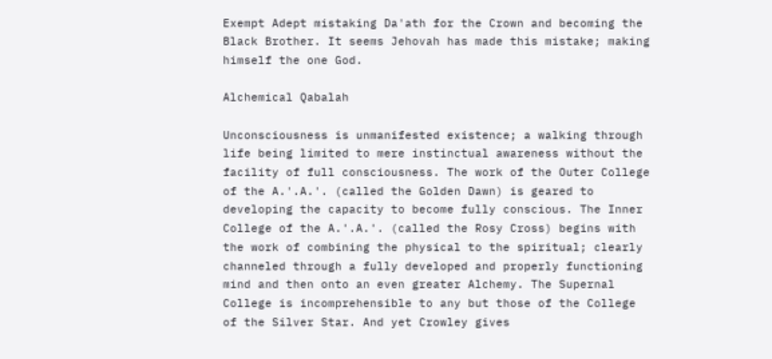Exempt Adept mistaking Da'ath for the Crown and becoming the Black Brother. It seems Jehovah has made this mistake; making himself the one God.

Alchemical Qabalah

Unconsciousness is unmanifested existence; a walking through life being limited to mere instinctual awareness without the facility of full consciousness. The work of the Outer College of the A.'.A.'. (called the Golden Dawn) is geared to developing the capacity to become fully conscious. The Inner College of the A.'.A.'. (called the Rosy Cross) begins with the work of combining the physical to the spiritual; clearly channeled through a fully developed and properly functioning mind and then onto an even greater Alchemy. The Supernal College is incomprehensible to any but those of the College of the Silver Star. And yet Crowley gives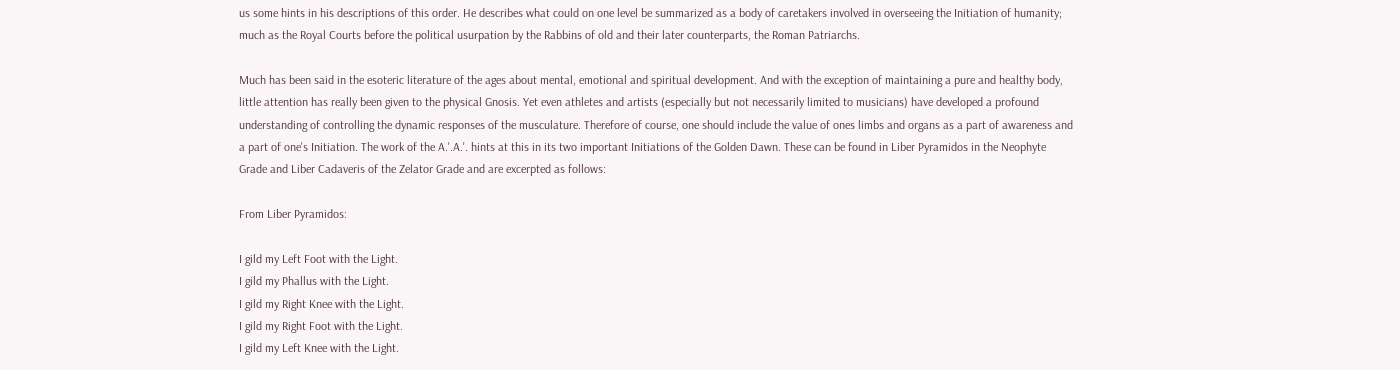us some hints in his descriptions of this order. He describes what could on one level be summarized as a body of caretakers involved in overseeing the Initiation of humanity; much as the Royal Courts before the political usurpation by the Rabbins of old and their later counterparts, the Roman Patriarchs.

Much has been said in the esoteric literature of the ages about mental, emotional and spiritual development. And with the exception of maintaining a pure and healthy body, little attention has really been given to the physical Gnosis. Yet even athletes and artists (especially but not necessarily limited to musicians) have developed a profound understanding of controlling the dynamic responses of the musculature. Therefore of course, one should include the value of ones limbs and organs as a part of awareness and a part of one's Initiation. The work of the A.'.A.'. hints at this in its two important Initiations of the Golden Dawn. These can be found in Liber Pyramidos in the Neophyte Grade and Liber Cadaveris of the Zelator Grade and are excerpted as follows:

From Liber Pyramidos:

I gild my Left Foot with the Light.
I gild my Phallus with the Light.
I gild my Right Knee with the Light.
I gild my Right Foot with the Light.
I gild my Left Knee with the Light.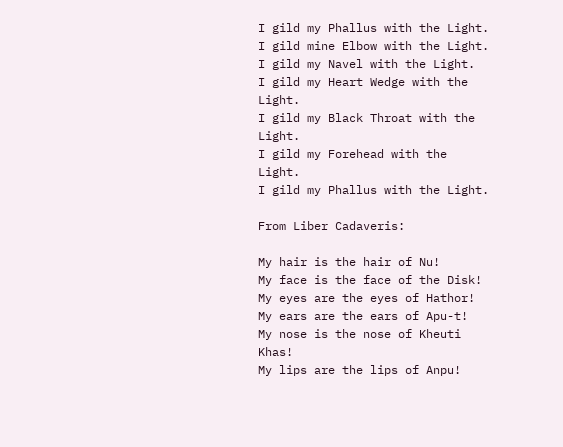I gild my Phallus with the Light.
I gild mine Elbow with the Light.
I gild my Navel with the Light.
I gild my Heart Wedge with the Light.
I gild my Black Throat with the Light.
I gild my Forehead with the Light.
I gild my Phallus with the Light.

From Liber Cadaveris:

My hair is the hair of Nu!
My face is the face of the Disk!
My eyes are the eyes of Hathor!
My ears are the ears of Apu-t!
My nose is the nose of Kheuti Khas!
My lips are the lips of Anpu!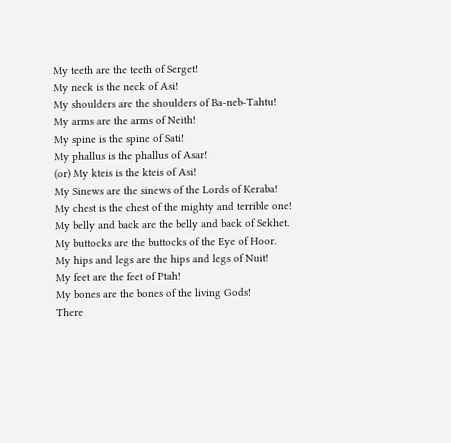My teeth are the teeth of Serget!
My neck is the neck of Asi!
My shoulders are the shoulders of Ba-neb-Tahtu!
My arms are the arms of Neith!
My spine is the spine of Sati!
My phallus is the phallus of Asar!
(or) My kteis is the kteis of Asi!
My Sinews are the sinews of the Lords of Keraba!
My chest is the chest of the mighty and terrible one!
My belly and back are the belly and back of Sekhet.
My buttocks are the buttocks of the Eye of Hoor.
My hips and legs are the hips and legs of Nuit!
My feet are the feet of Ptah!
My bones are the bones of the living Gods!
There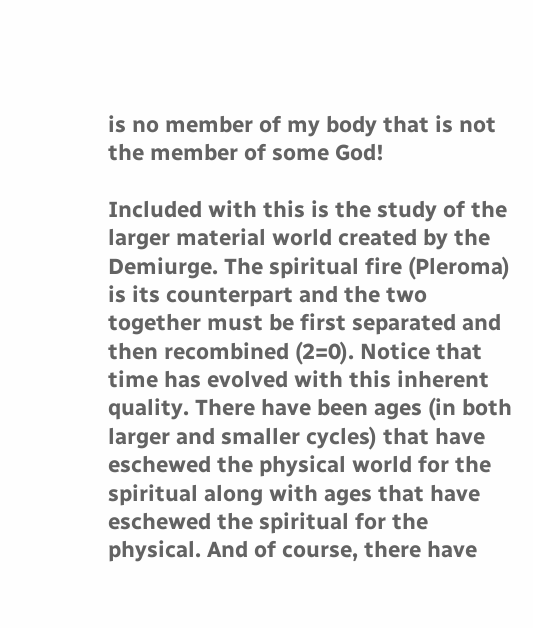is no member of my body that is not the member of some God!

Included with this is the study of the larger material world created by the Demiurge. The spiritual fire (Pleroma) is its counterpart and the two together must be first separated and then recombined (2=0). Notice that time has evolved with this inherent quality. There have been ages (in both larger and smaller cycles) that have eschewed the physical world for the spiritual along with ages that have eschewed the spiritual for the physical. And of course, there have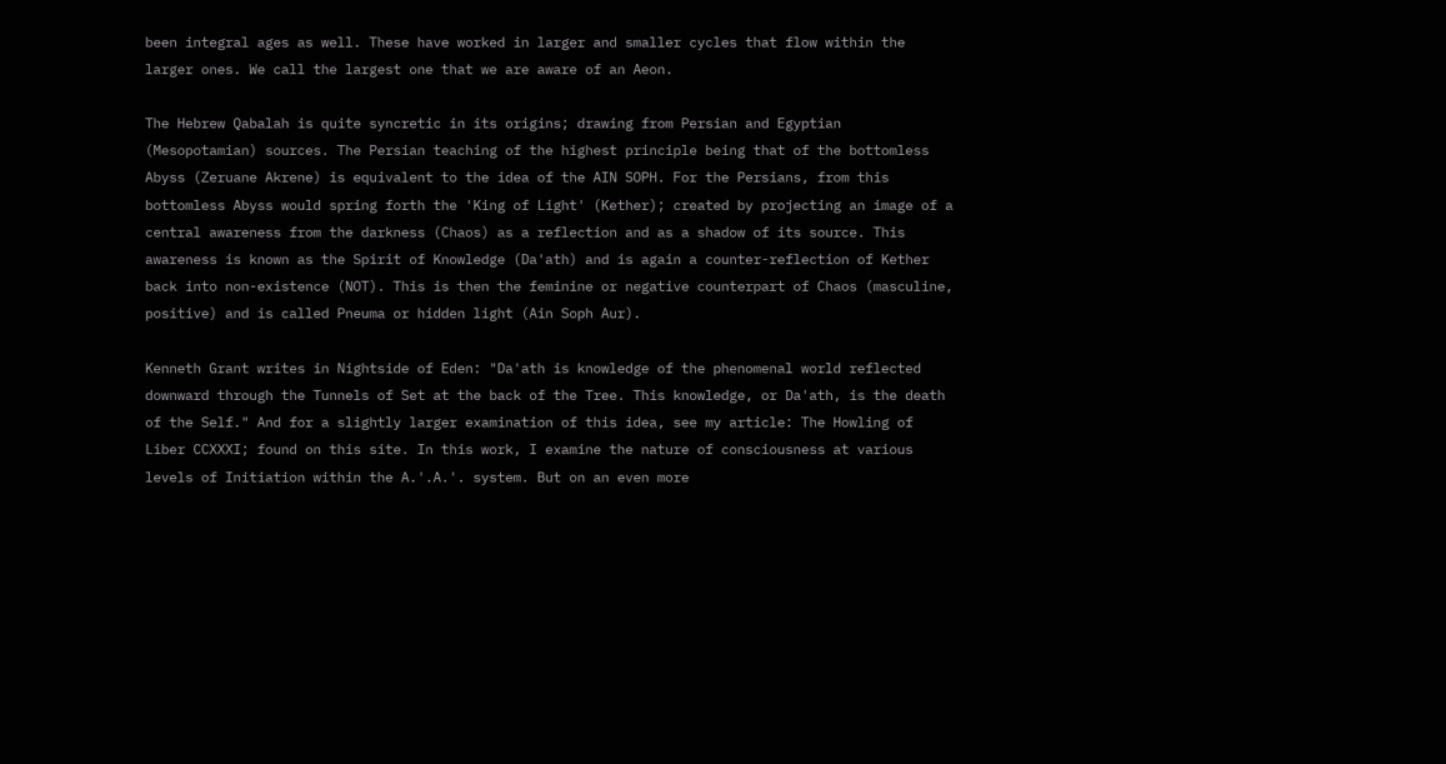been integral ages as well. These have worked in larger and smaller cycles that flow within the larger ones. We call the largest one that we are aware of an Aeon.

The Hebrew Qabalah is quite syncretic in its origins; drawing from Persian and Egyptian (Mesopotamian) sources. The Persian teaching of the highest principle being that of the bottomless Abyss (Zeruane Akrene) is equivalent to the idea of the AIN SOPH. For the Persians, from this bottomless Abyss would spring forth the 'King of Light' (Kether); created by projecting an image of a central awareness from the darkness (Chaos) as a reflection and as a shadow of its source. This awareness is known as the Spirit of Knowledge (Da'ath) and is again a counter-reflection of Kether back into non-existence (NOT). This is then the feminine or negative counterpart of Chaos (masculine, positive) and is called Pneuma or hidden light (Ain Soph Aur).

Kenneth Grant writes in Nightside of Eden: "Da'ath is knowledge of the phenomenal world reflected downward through the Tunnels of Set at the back of the Tree. This knowledge, or Da'ath, is the death of the Self." And for a slightly larger examination of this idea, see my article: The Howling of Liber CCXXXI; found on this site. In this work, I examine the nature of consciousness at various levels of Initiation within the A.'.A.'. system. But on an even more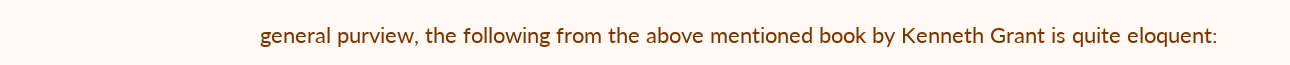general purview, the following from the above mentioned book by Kenneth Grant is quite eloquent: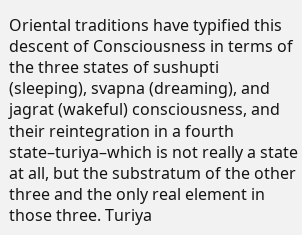Oriental traditions have typified this descent of Consciousness in terms of the three states of sushupti (sleeping), svapna (dreaming), and jagrat (wakeful) consciousness, and their reintegration in a fourth state–turiya–which is not really a state at all, but the substratum of the other three and the only real element in those three. Turiya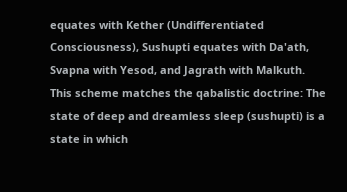equates with Kether (Undifferentiated Consciousness), Sushupti equates with Da'ath, Svapna with Yesod, and Jagrath with Malkuth. This scheme matches the qabalistic doctrine: The state of deep and dreamless sleep (sushupti) is a state in which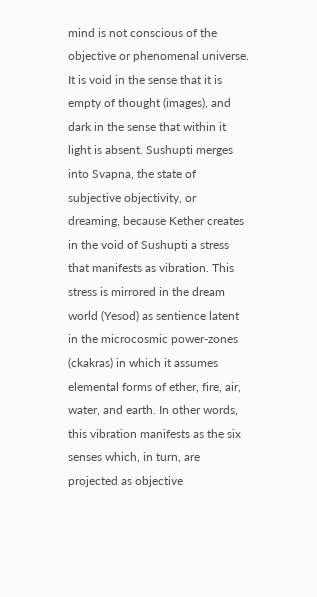mind is not conscious of the objective or phenomenal universe. It is void in the sense that it is empty of thought (images), and dark in the sense that within it light is absent. Sushupti merges into Svapna, the state of subjective objectivity, or dreaming, because Kether creates in the void of Sushupti a stress that manifests as vibration. This stress is mirrored in the dream world (Yesod) as sentience latent in the microcosmic power-zones (ckakras) in which it assumes elemental forms of ether, fire, air, water, and earth. In other words, this vibration manifests as the six senses which, in turn, are projected as objective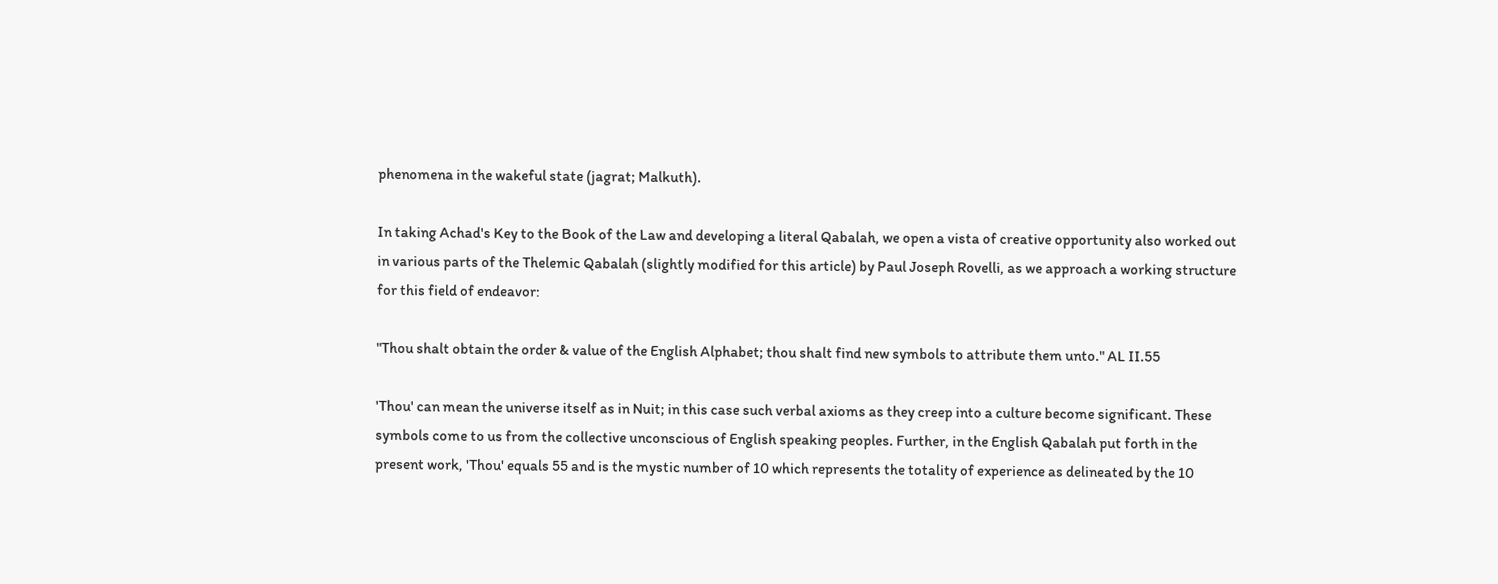phenomena in the wakeful state (jagrat; Malkuth).

In taking Achad's Key to the Book of the Law and developing a literal Qabalah, we open a vista of creative opportunity also worked out in various parts of the Thelemic Qabalah (slightly modified for this article) by Paul Joseph Rovelli, as we approach a working structure for this field of endeavor:

"Thou shalt obtain the order & value of the English Alphabet; thou shalt find new symbols to attribute them unto." AL II.55

'Thou' can mean the universe itself as in Nuit; in this case such verbal axioms as they creep into a culture become significant. These symbols come to us from the collective unconscious of English speaking peoples. Further, in the English Qabalah put forth in the present work, 'Thou' equals 55 and is the mystic number of 10 which represents the totality of experience as delineated by the 10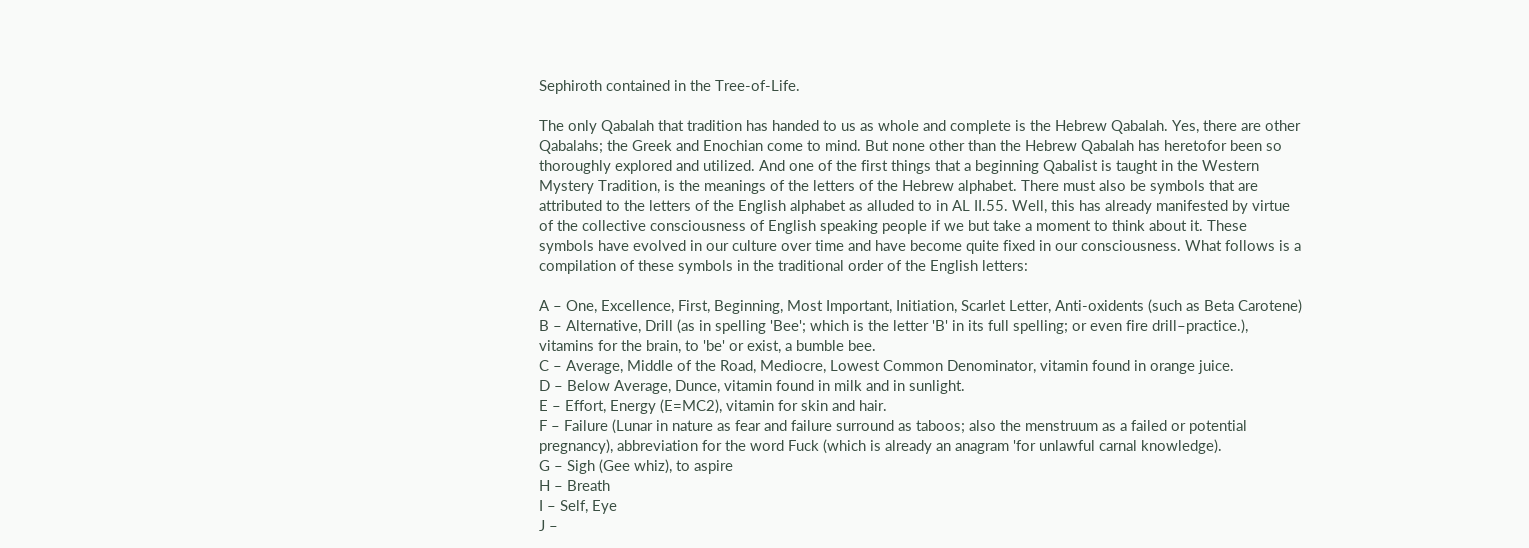Sephiroth contained in the Tree-of-Life.

The only Qabalah that tradition has handed to us as whole and complete is the Hebrew Qabalah. Yes, there are other Qabalahs; the Greek and Enochian come to mind. But none other than the Hebrew Qabalah has heretofor been so thoroughly explored and utilized. And one of the first things that a beginning Qabalist is taught in the Western Mystery Tradition, is the meanings of the letters of the Hebrew alphabet. There must also be symbols that are attributed to the letters of the English alphabet as alluded to in AL II.55. Well, this has already manifested by virtue of the collective consciousness of English speaking people if we but take a moment to think about it. These symbols have evolved in our culture over time and have become quite fixed in our consciousness. What follows is a compilation of these symbols in the traditional order of the English letters:

A – One, Excellence, First, Beginning, Most Important, Initiation, Scarlet Letter, Anti-oxidents (such as Beta Carotene)
B – Alternative, Drill (as in spelling 'Bee'; which is the letter 'B' in its full spelling; or even fire drill–practice.), vitamins for the brain, to 'be' or exist, a bumble bee.
C – Average, Middle of the Road, Mediocre, Lowest Common Denominator, vitamin found in orange juice.
D – Below Average, Dunce, vitamin found in milk and in sunlight.
E – Effort, Energy (E=MC2), vitamin for skin and hair.
F – Failure (Lunar in nature as fear and failure surround as taboos; also the menstruum as a failed or potential pregnancy), abbreviation for the word Fuck (which is already an anagram 'for unlawful carnal knowledge).
G – Sigh (Gee whiz), to aspire
H – Breath
I – Self, Eye
J –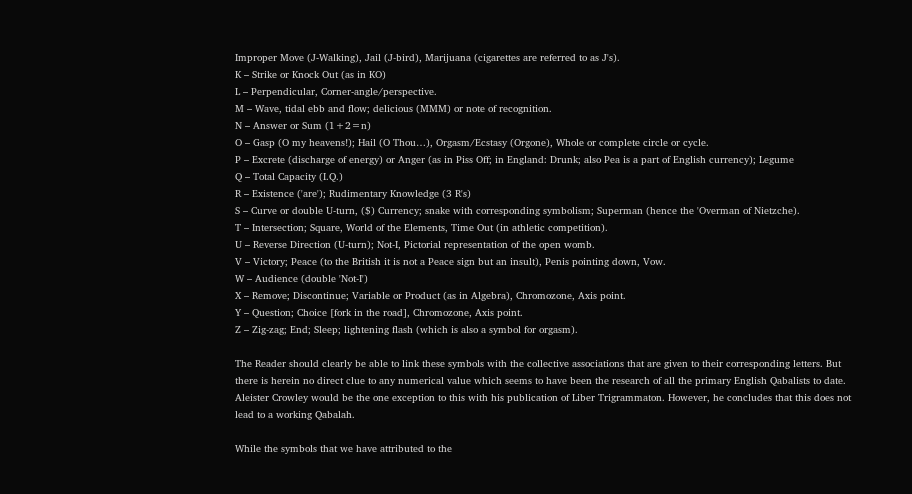Improper Move (J-Walking), Jail (J-bird), Marijuana (cigarettes are referred to as J's).
K – Strike or Knock Out (as in KO)
L – Perpendicular, Corner-angle/perspective.
M – Wave, tidal ebb and flow; delicious (MMM) or note of recognition.
N – Answer or Sum (1+2=n)
O – Gasp (O my heavens!); Hail (O Thou…), Orgasm/Ecstasy (Orgone), Whole or complete circle or cycle.
P – Excrete (discharge of energy) or Anger (as in Piss Off; in England: Drunk; also Pea is a part of English currency); Legume
Q – Total Capacity (I.Q.)
R – Existence ('are'); Rudimentary Knowledge (3 R's)
S – Curve or double U-turn, ($) Currency; snake with corresponding symbolism; Superman (hence the 'Overman of Nietzche).
T – Intersection; Square, World of the Elements, Time Out (in athletic competition).
U – Reverse Direction (U-turn); Not-I, Pictorial representation of the open womb.
V – Victory; Peace (to the British it is not a Peace sign but an insult), Penis pointing down, Vow.
W – Audience (double 'Not-I')
X – Remove; Discontinue; Variable or Product (as in Algebra), Chromozone, Axis point.
Y – Question; Choice [fork in the road], Chromozone, Axis point.
Z – Zig-zag; End; Sleep; lightening flash (which is also a symbol for orgasm).

The Reader should clearly be able to link these symbols with the collective associations that are given to their corresponding letters. But there is herein no direct clue to any numerical value which seems to have been the research of all the primary English Qabalists to date. Aleister Crowley would be the one exception to this with his publication of Liber Trigrammaton. However, he concludes that this does not lead to a working Qabalah.

While the symbols that we have attributed to the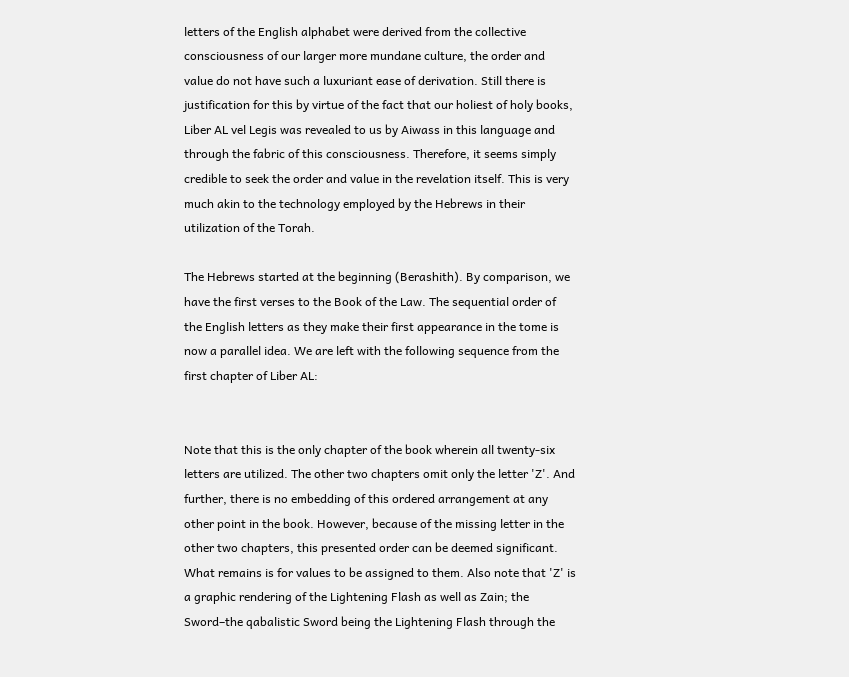letters of the English alphabet were derived from the collective consciousness of our larger more mundane culture, the order and value do not have such a luxuriant ease of derivation. Still there is justification for this by virtue of the fact that our holiest of holy books, Liber AL vel Legis was revealed to us by Aiwass in this language and through the fabric of this consciousness. Therefore, it seems simply credible to seek the order and value in the revelation itself. This is very much akin to the technology employed by the Hebrews in their utilization of the Torah.

The Hebrews started at the beginning (Berashith). By comparison, we have the first verses to the Book of the Law. The sequential order of the English letters as they make their first appearance in the tome is now a parallel idea. We are left with the following sequence from the first chapter of Liber AL:


Note that this is the only chapter of the book wherein all twenty-six letters are utilized. The other two chapters omit only the letter 'Z'. And further, there is no embedding of this ordered arrangement at any other point in the book. However, because of the missing letter in the other two chapters, this presented order can be deemed significant. What remains is for values to be assigned to them. Also note that 'Z' is a graphic rendering of the Lightening Flash as well as Zain; the Sword–the qabalistic Sword being the Lightening Flash through the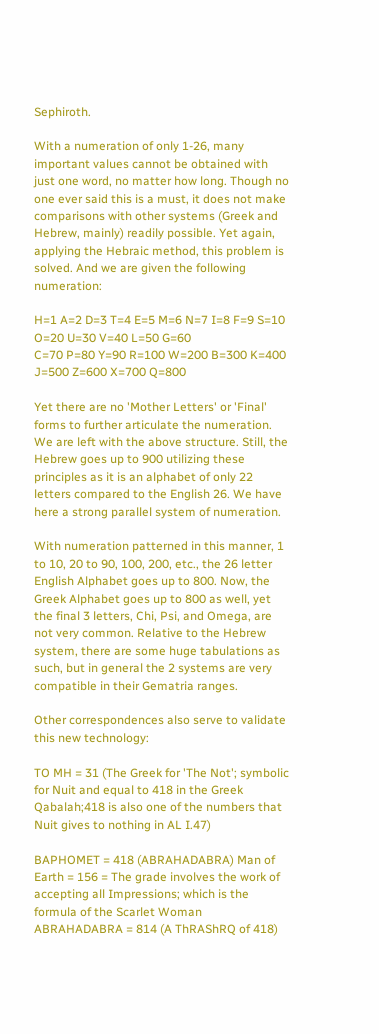Sephiroth.

With a numeration of only 1-26, many important values cannot be obtained with just one word, no matter how long. Though no one ever said this is a must, it does not make comparisons with other systems (Greek and Hebrew, mainly) readily possible. Yet again, applying the Hebraic method, this problem is solved. And we are given the following numeration:

H=1 A=2 D=3 T=4 E=5 M=6 N=7 I=8 F=9 S=10 O=20 U=30 V=40 L=50 G=60
C=70 P=80 Y=90 R=100 W=200 B=300 K=400 J=500 Z=600 X=700 Q=800

Yet there are no 'Mother Letters' or 'Final' forms to further articulate the numeration. We are left with the above structure. Still, the Hebrew goes up to 900 utilizing these principles as it is an alphabet of only 22 letters compared to the English 26. We have here a strong parallel system of numeration.

With numeration patterned in this manner, 1 to 10, 20 to 90, 100, 200, etc., the 26 letter English Alphabet goes up to 800. Now, the Greek Alphabet goes up to 800 as well, yet the final 3 letters, Chi, Psi, and Omega, are not very common. Relative to the Hebrew system, there are some huge tabulations as such, but in general the 2 systems are very compatible in their Gematria ranges.

Other correspondences also serve to validate this new technology:

TO MH = 31 (The Greek for 'The Not'; symbolic for Nuit and equal to 418 in the Greek Qabalah;418 is also one of the numbers that Nuit gives to nothing in AL I.47)

BAPHOMET = 418 (ABRAHADABRA) Man of Earth = 156 = The grade involves the work of accepting all Impressions; which is the formula of the Scarlet Woman
ABRAHADABRA = 814 (A ThRAShRQ of 418)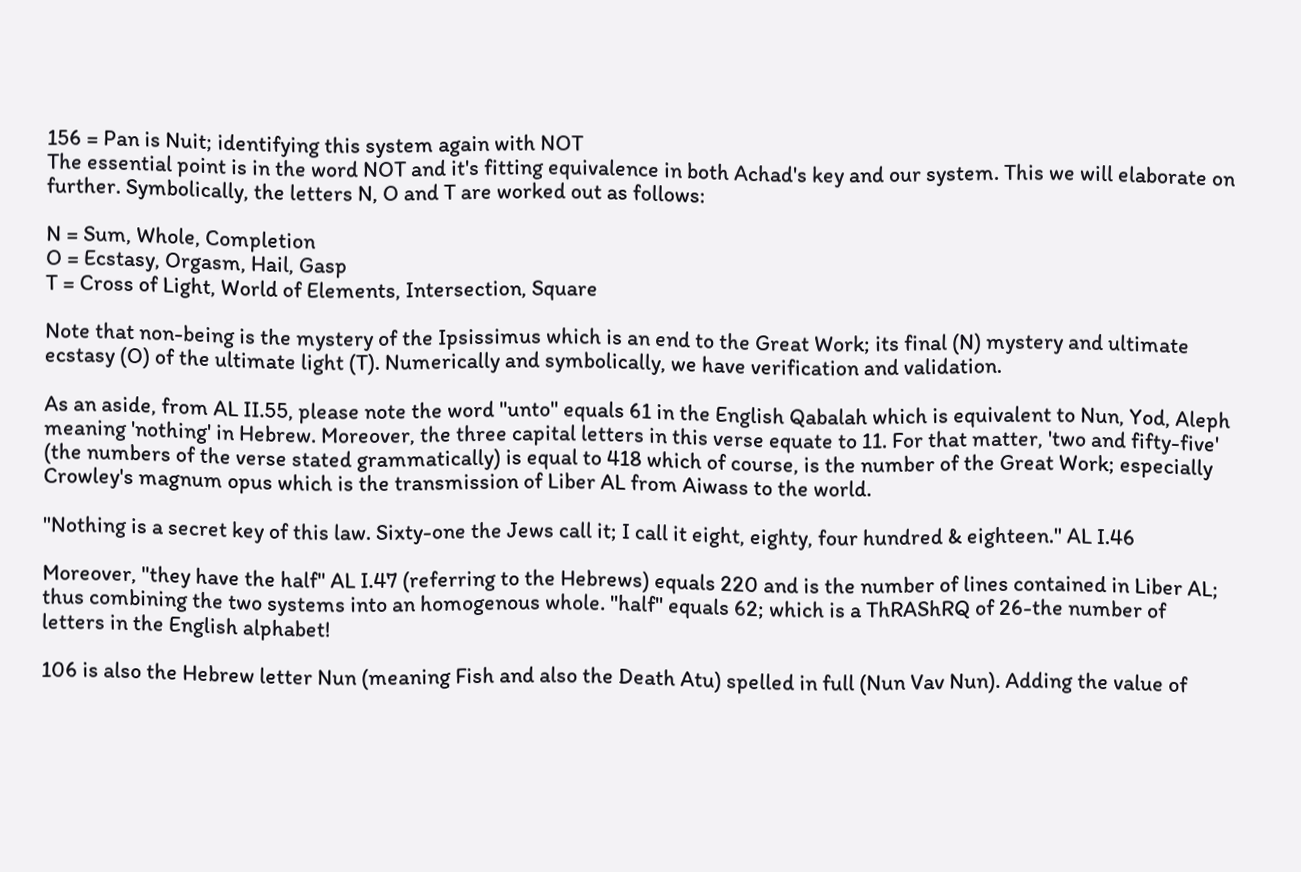156 = Pan is Nuit; identifying this system again with NOT
The essential point is in the word NOT and it's fitting equivalence in both Achad's key and our system. This we will elaborate on further. Symbolically, the letters N, O and T are worked out as follows:

N = Sum, Whole, Completion
O = Ecstasy, Orgasm, Hail, Gasp
T = Cross of Light, World of Elements, Intersection, Square

Note that non-being is the mystery of the Ipsissimus which is an end to the Great Work; its final (N) mystery and ultimate ecstasy (O) of the ultimate light (T). Numerically and symbolically, we have verification and validation.

As an aside, from AL II.55, please note the word "unto" equals 61 in the English Qabalah which is equivalent to Nun, Yod, Aleph meaning 'nothing' in Hebrew. Moreover, the three capital letters in this verse equate to 11. For that matter, 'two and fifty-five' (the numbers of the verse stated grammatically) is equal to 418 which of course, is the number of the Great Work; especially Crowley's magnum opus which is the transmission of Liber AL from Aiwass to the world.

"Nothing is a secret key of this law. Sixty-one the Jews call it; I call it eight, eighty, four hundred & eighteen." AL I.46

Moreover, "they have the half" AL I.47 (referring to the Hebrews) equals 220 and is the number of lines contained in Liber AL; thus combining the two systems into an homogenous whole. "half" equals 62; which is a ThRAShRQ of 26-the number of letters in the English alphabet!

106 is also the Hebrew letter Nun (meaning Fish and also the Death Atu) spelled in full (Nun Vav Nun). Adding the value of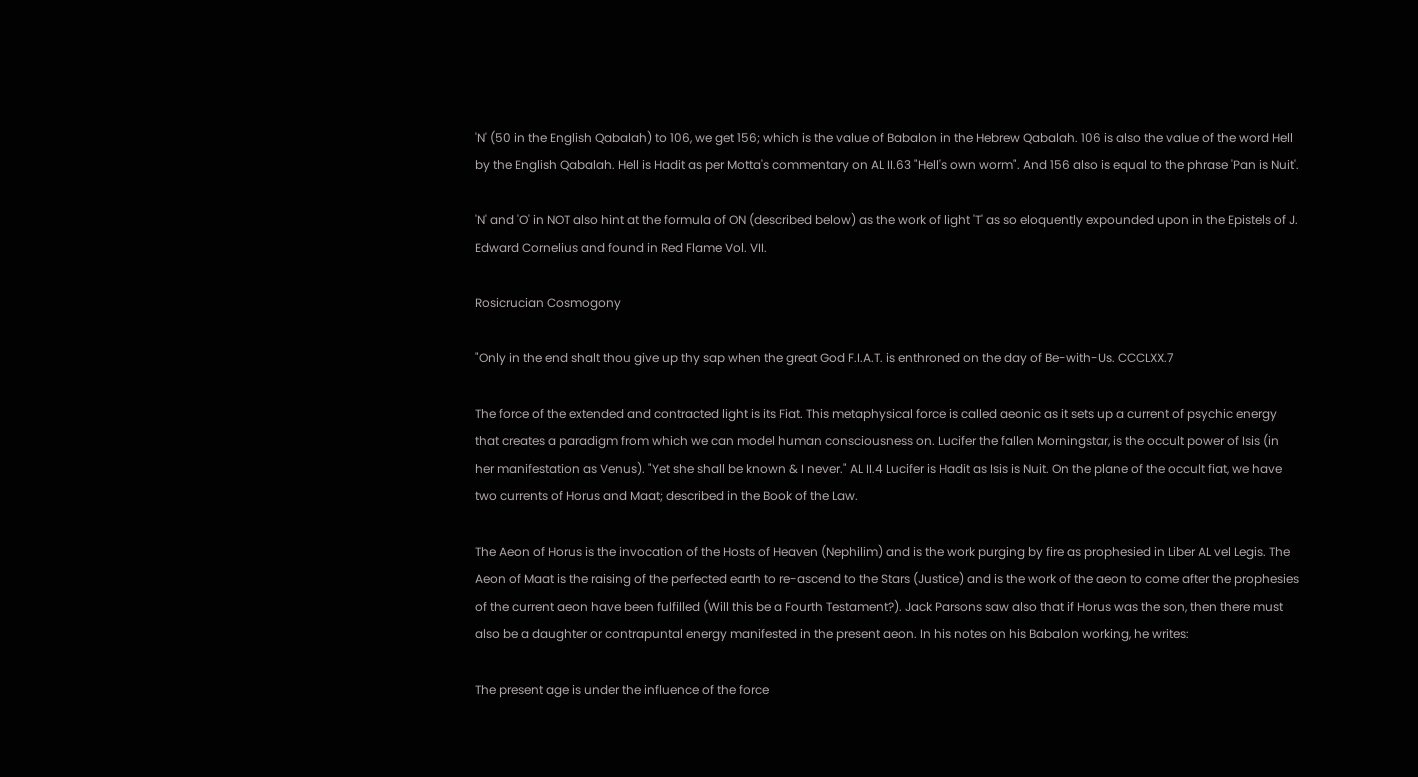'N' (50 in the English Qabalah) to 106, we get 156; which is the value of Babalon in the Hebrew Qabalah. 106 is also the value of the word Hell by the English Qabalah. Hell is Hadit as per Motta's commentary on AL II.63 "Hell's own worm". And 156 also is equal to the phrase 'Pan is Nuit'.

'N' and 'O' in NOT also hint at the formula of ON (described below) as the work of light 'T' as so eloquently expounded upon in the Epistels of J. Edward Cornelius and found in Red Flame Vol. VII.

Rosicrucian Cosmogony

"Only in the end shalt thou give up thy sap when the great God F.I.A.T. is enthroned on the day of Be-with-Us. CCCLXX.7

The force of the extended and contracted light is its Fiat. This metaphysical force is called aeonic as it sets up a current of psychic energy that creates a paradigm from which we can model human consciousness on. Lucifer the fallen Morningstar, is the occult power of Isis (in her manifestation as Venus). "Yet she shall be known & I never." AL II.4 Lucifer is Hadit as Isis is Nuit. On the plane of the occult fiat, we have two currents of Horus and Maat; described in the Book of the Law.

The Aeon of Horus is the invocation of the Hosts of Heaven (Nephilim) and is the work purging by fire as prophesied in Liber AL vel Legis. The Aeon of Maat is the raising of the perfected earth to re-ascend to the Stars (Justice) and is the work of the aeon to come after the prophesies of the current aeon have been fulfilled (Will this be a Fourth Testament?). Jack Parsons saw also that if Horus was the son, then there must also be a daughter or contrapuntal energy manifested in the present aeon. In his notes on his Babalon working, he writes:

The present age is under the influence of the force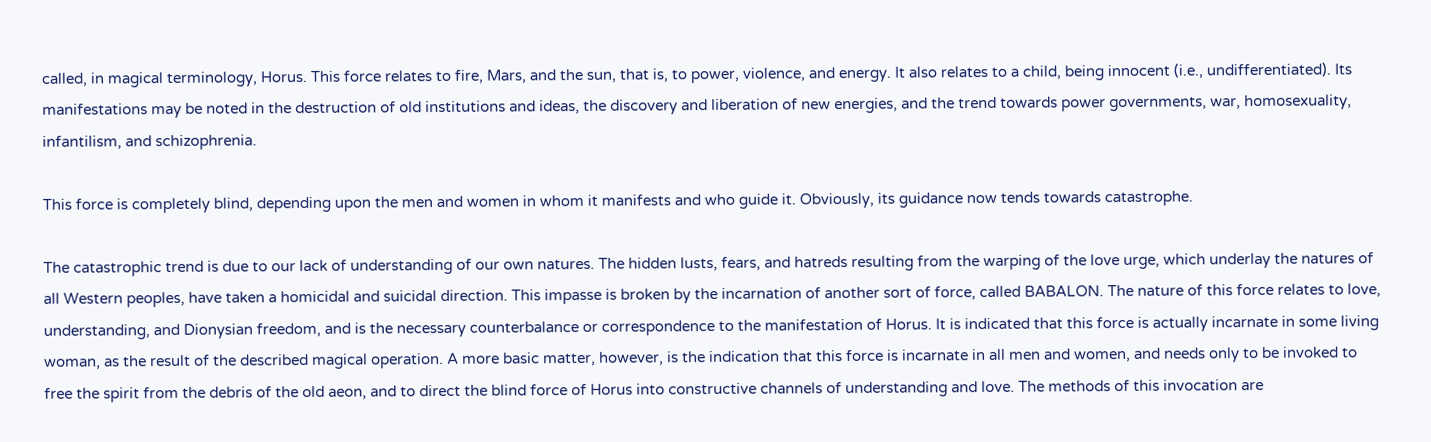called, in magical terminology, Horus. This force relates to fire, Mars, and the sun, that is, to power, violence, and energy. It also relates to a child, being innocent (i.e., undifferentiated). Its manifestations may be noted in the destruction of old institutions and ideas, the discovery and liberation of new energies, and the trend towards power governments, war, homosexuality, infantilism, and schizophrenia.

This force is completely blind, depending upon the men and women in whom it manifests and who guide it. Obviously, its guidance now tends towards catastrophe.

The catastrophic trend is due to our lack of understanding of our own natures. The hidden lusts, fears, and hatreds resulting from the warping of the love urge, which underlay the natures of all Western peoples, have taken a homicidal and suicidal direction. This impasse is broken by the incarnation of another sort of force, called BABALON. The nature of this force relates to love, understanding, and Dionysian freedom, and is the necessary counterbalance or correspondence to the manifestation of Horus. It is indicated that this force is actually incarnate in some living woman, as the result of the described magical operation. A more basic matter, however, is the indication that this force is incarnate in all men and women, and needs only to be invoked to free the spirit from the debris of the old aeon, and to direct the blind force of Horus into constructive channels of understanding and love. The methods of this invocation are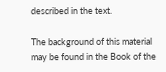described in the text.

The background of this material may be found in the Book of the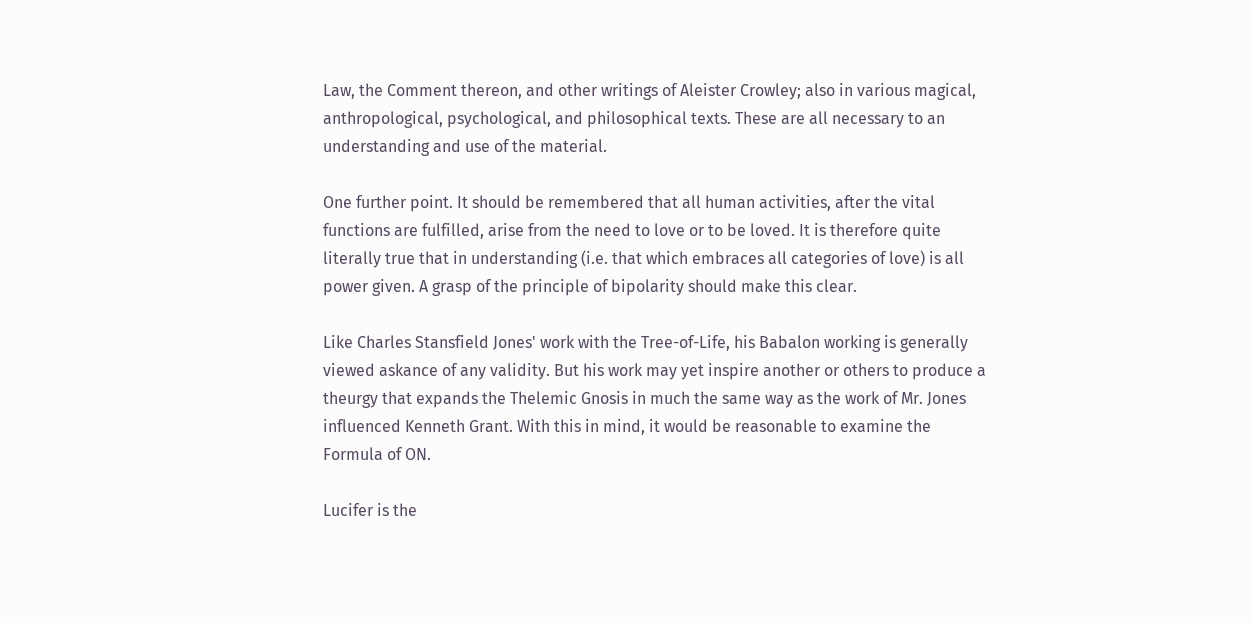Law, the Comment thereon, and other writings of Aleister Crowley; also in various magical, anthropological, psychological, and philosophical texts. These are all necessary to an understanding and use of the material.

One further point. It should be remembered that all human activities, after the vital functions are fulfilled, arise from the need to love or to be loved. It is therefore quite literally true that in understanding (i.e. that which embraces all categories of love) is all power given. A grasp of the principle of bipolarity should make this clear.

Like Charles Stansfield Jones' work with the Tree-of-Life, his Babalon working is generally viewed askance of any validity. But his work may yet inspire another or others to produce a theurgy that expands the Thelemic Gnosis in much the same way as the work of Mr. Jones influenced Kenneth Grant. With this in mind, it would be reasonable to examine the Formula of ON.

Lucifer is the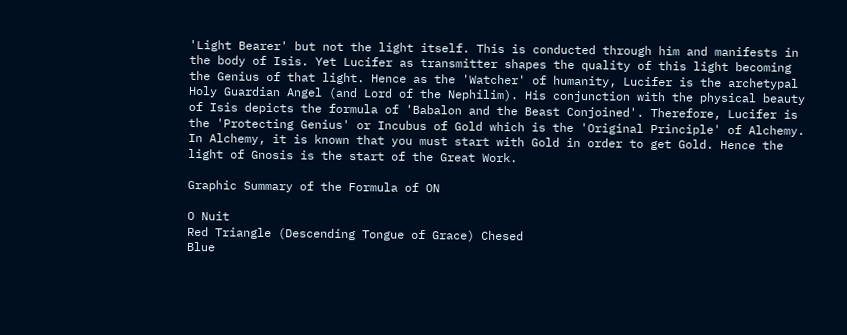'Light Bearer' but not the light itself. This is conducted through him and manifests in the body of Isis. Yet Lucifer as transmitter shapes the quality of this light becoming the Genius of that light. Hence as the 'Watcher' of humanity, Lucifer is the archetypal Holy Guardian Angel (and Lord of the Nephilim). His conjunction with the physical beauty of Isis depicts the formula of 'Babalon and the Beast Conjoined'. Therefore, Lucifer is the 'Protecting Genius' or Incubus of Gold which is the 'Original Principle' of Alchemy. In Alchemy, it is known that you must start with Gold in order to get Gold. Hence the light of Gnosis is the start of the Great Work.

Graphic Summary of the Formula of ON

O Nuit
Red Triangle (Descending Tongue of Grace) Chesed
Blue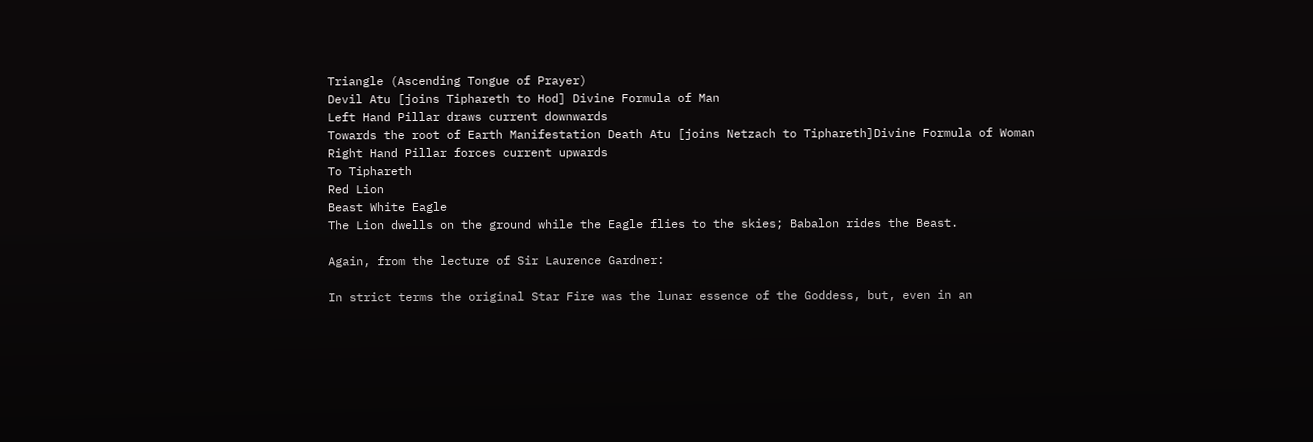Triangle (Ascending Tongue of Prayer)
Devil Atu [joins Tiphareth to Hod] Divine Formula of Man
Left Hand Pillar draws current downwards
Towards the root of Earth Manifestation Death Atu [joins Netzach to Tiphareth]Divine Formula of Woman
Right Hand Pillar forces current upwards
To Tiphareth
Red Lion
Beast White Eagle
The Lion dwells on the ground while the Eagle flies to the skies; Babalon rides the Beast.

Again, from the lecture of Sir Laurence Gardner:

In strict terms the original Star Fire was the lunar essence of the Goddess, but, even in an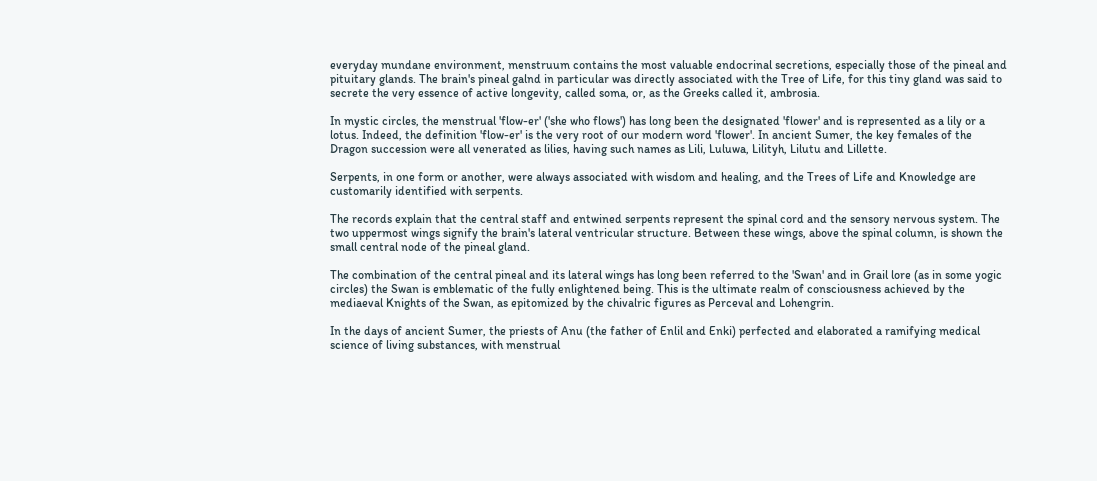everyday mundane environment, menstruum contains the most valuable endocrinal secretions, especially those of the pineal and pituitary glands. The brain's pineal galnd in particular was directly associated with the Tree of Life, for this tiny gland was said to secrete the very essence of active longevity, called soma, or, as the Greeks called it, ambrosia.

In mystic circles, the menstrual 'flow-er' ('she who flows') has long been the designated 'flower' and is represented as a lily or a lotus. Indeed, the definition 'flow-er' is the very root of our modern word 'flower'. In ancient Sumer, the key females of the Dragon succession were all venerated as lilies, having such names as Lili, Luluwa, Lilityh, Lilutu and Lillette.

Serpents, in one form or another, were always associated with wisdom and healing, and the Trees of Life and Knowledge are customarily identified with serpents.

The records explain that the central staff and entwined serpents represent the spinal cord and the sensory nervous system. The two uppermost wings signify the brain's lateral ventricular structure. Between these wings, above the spinal column, is shown the small central node of the pineal gland.

The combination of the central pineal and its lateral wings has long been referred to the 'Swan' and in Grail lore (as in some yogic circles) the Swan is emblematic of the fully enlightened being. This is the ultimate realm of consciousness achieved by the mediaeval Knights of the Swan, as epitomized by the chivalric figures as Perceval and Lohengrin.

In the days of ancient Sumer, the priests of Anu (the father of Enlil and Enki) perfected and elaborated a ramifying medical science of living substances, with menstrual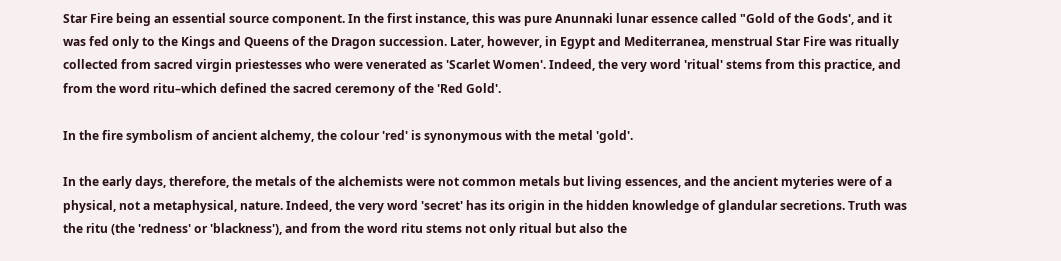Star Fire being an essential source component. In the first instance, this was pure Anunnaki lunar essence called "Gold of the Gods', and it was fed only to the Kings and Queens of the Dragon succession. Later, however, in Egypt and Mediterranea, menstrual Star Fire was ritually collected from sacred virgin priestesses who were venerated as 'Scarlet Women'. Indeed, the very word 'ritual' stems from this practice, and from the word ritu–which defined the sacred ceremony of the 'Red Gold'.

In the fire symbolism of ancient alchemy, the colour 'red' is synonymous with the metal 'gold'.

In the early days, therefore, the metals of the alchemists were not common metals but living essences, and the ancient myteries were of a physical, not a metaphysical, nature. Indeed, the very word 'secret' has its origin in the hidden knowledge of glandular secretions. Truth was the ritu (the 'redness' or 'blackness'), and from the word ritu stems not only ritual but also the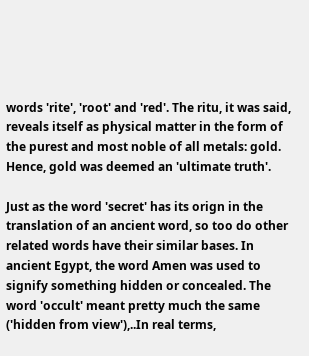words 'rite', 'root' and 'red'. The ritu, it was said, reveals itself as physical matter in the form of the purest and most noble of all metals: gold. Hence, gold was deemed an 'ultimate truth'.

Just as the word 'secret' has its orign in the translation of an ancient word, so too do other related words have their similar bases. In ancient Egypt, the word Amen was used to signify something hidden or concealed. The word 'occult' meant pretty much the same ('hidden from view'),..In real terms,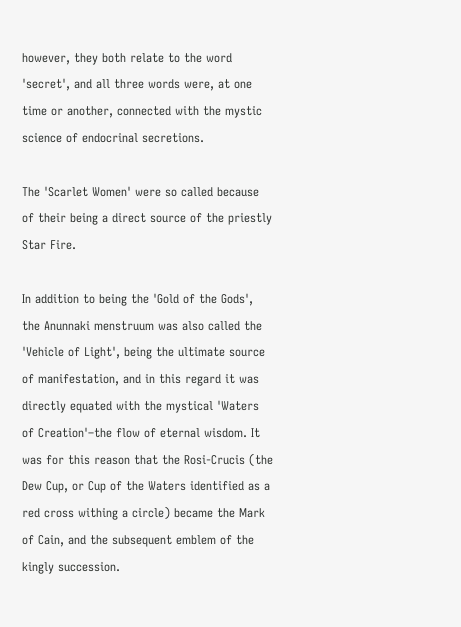however, they both relate to the word 'secret', and all three words were, at one time or another, connected with the mystic science of endocrinal secretions.

The 'Scarlet Women' were so called because of their being a direct source of the priestly Star Fire.

In addition to being the 'Gold of the Gods', the Anunnaki menstruum was also called the 'Vehicle of Light', being the ultimate source of manifestation, and in this regard it was directly equated with the mystical 'Waters of Creation'–the flow of eternal wisdom. It was for this reason that the Rosi-Crucis (the Dew Cup, or Cup of the Waters identified as a red cross withing a circle) became the Mark of Cain, and the subsequent emblem of the kingly succession.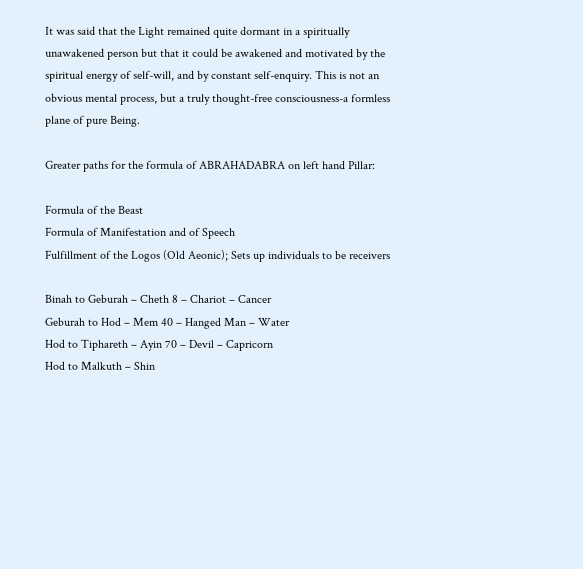It was said that the Light remained quite dormant in a spiritually unawakened person but that it could be awakened and motivated by the spiritual energy of self-will, and by constant self-enquiry. This is not an obvious mental process, but a truly thought-free consciousness-a formless plane of pure Being.

Greater paths for the formula of ABRAHADABRA on left hand Pillar:

Formula of the Beast
Formula of Manifestation and of Speech
Fulfillment of the Logos (Old Aeonic); Sets up individuals to be receivers

Binah to Geburah – Cheth 8 – Chariot – Cancer
Geburah to Hod – Mem 40 – Hanged Man – Water
Hod to Tiphareth – Ayin 70 – Devil – Capricorn
Hod to Malkuth – Shin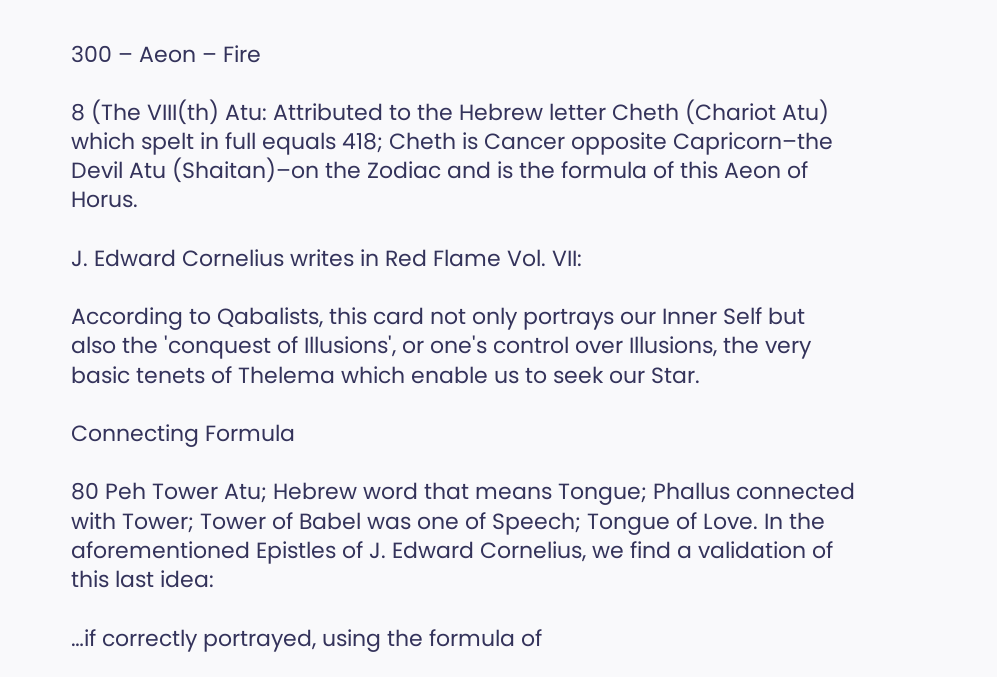300 – Aeon – Fire

8 (The VIII(th) Atu: Attributed to the Hebrew letter Cheth (Chariot Atu) which spelt in full equals 418; Cheth is Cancer opposite Capricorn–the Devil Atu (Shaitan)–on the Zodiac and is the formula of this Aeon of Horus.

J. Edward Cornelius writes in Red Flame Vol. VII:

According to Qabalists, this card not only portrays our Inner Self but also the 'conquest of Illusions', or one's control over Illusions, the very basic tenets of Thelema which enable us to seek our Star.

Connecting Formula

80 Peh Tower Atu; Hebrew word that means Tongue; Phallus connected with Tower; Tower of Babel was one of Speech; Tongue of Love. In the aforementioned Epistles of J. Edward Cornelius, we find a validation of this last idea:

…if correctly portrayed, using the formula of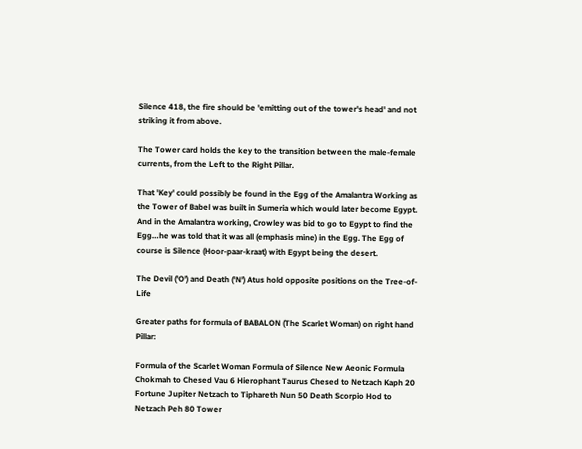Silence 418, the fire should be 'emitting out of the tower's head' and not striking it from above.

The Tower card holds the key to the transition between the male-female currents, from the Left to the Right Pillar.

That 'Key' could possibly be found in the Egg of the Amalantra Working as the Tower of Babel was built in Sumeria which would later become Egypt. And in the Amalantra working, Crowley was bid to go to Egypt to find the Egg…he was told that it was all (emphasis mine) in the Egg. The Egg of course is Silence (Hoor-paar-kraat) with Egypt being the desert.

The Devil ('O') and Death ('N') Atus hold opposite positions on the Tree-of-Life

Greater paths for formula of BABALON (The Scarlet Woman) on right hand Pillar:

Formula of the Scarlet Woman Formula of Silence New Aeonic Formula Chokmah to Chesed Vau 6 Hierophant Taurus Chesed to Netzach Kaph 20 Fortune Jupiter Netzach to Tiphareth Nun 50 Death Scorpio Hod to Netzach Peh 80 Tower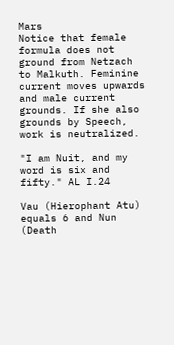Mars
Notice that female formula does not ground from Netzach to Malkuth. Feminine current moves upwards and male current grounds. If she also grounds by Speech, work is neutralized.

"I am Nuit, and my word is six and fifty." AL I.24

Vau (Hierophant Atu) equals 6 and Nun (Death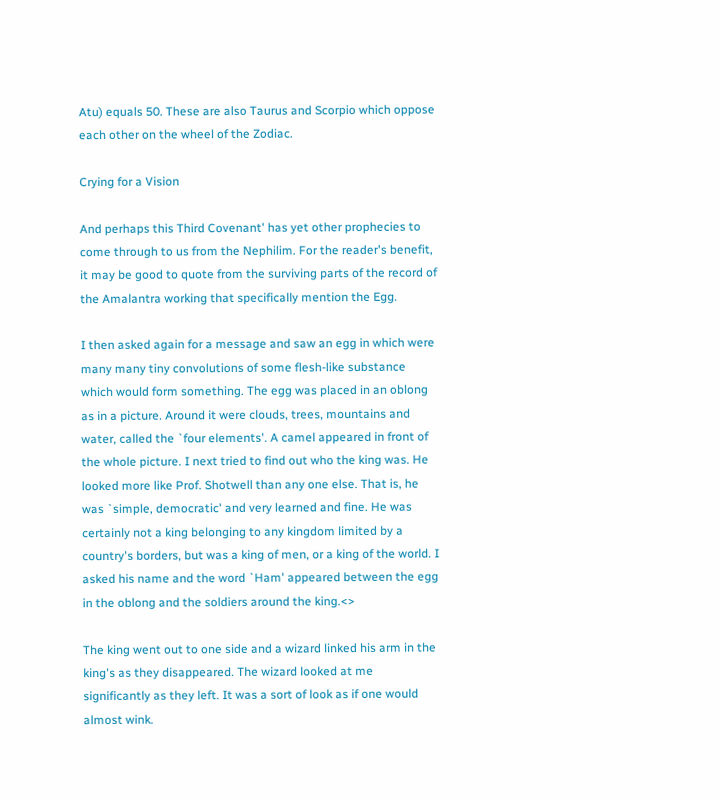Atu) equals 50. These are also Taurus and Scorpio which oppose each other on the wheel of the Zodiac.

Crying for a Vision

And perhaps this Third Covenant' has yet other prophecies to come through to us from the Nephilim. For the reader's benefit, it may be good to quote from the surviving parts of the record of the Amalantra working that specifically mention the Egg.

I then asked again for a message and saw an egg in which were many many tiny convolutions of some flesh-like substance which would form something. The egg was placed in an oblong as in a picture. Around it were clouds, trees, mountains and water, called the `four elements'. A camel appeared in front of the whole picture. I next tried to find out who the king was. He looked more like Prof. Shotwell than any one else. That is, he was `simple, democratic' and very learned and fine. He was certainly not a king belonging to any kingdom limited by a country's borders, but was a king of men, or a king of the world. I asked his name and the word `Ham' appeared between the egg in the oblong and the soldiers around the king.<>

The king went out to one side and a wizard linked his arm in the king's as they disappeared. The wizard looked at me significantly as they left. It was a sort of look as if one would almost wink.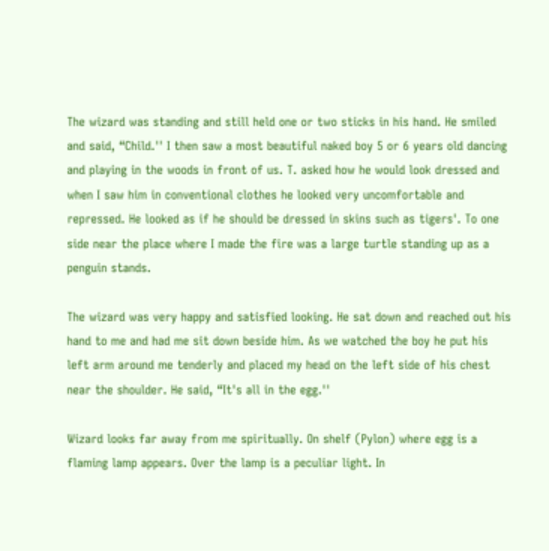The wizard was standing and still held one or two sticks in his hand. He smiled and said, “Child.'' I then saw a most beautiful naked boy 5 or 6 years old dancing and playing in the woods in front of us. T. asked how he would look dressed and when I saw him in conventional clothes he looked very uncomfortable and repressed. He looked as if he should be dressed in skins such as tigers'. To one side near the place where I made the fire was a large turtle standing up as a penguin stands.

The wizard was very happy and satisfied looking. He sat down and reached out his hand to me and had me sit down beside him. As we watched the boy he put his left arm around me tenderly and placed my head on the left side of his chest near the shoulder. He said, “It's all in the egg.''

Wizard looks far away from me spiritually. On shelf (Pylon) where egg is a flaming lamp appears. Over the lamp is a peculiar light. In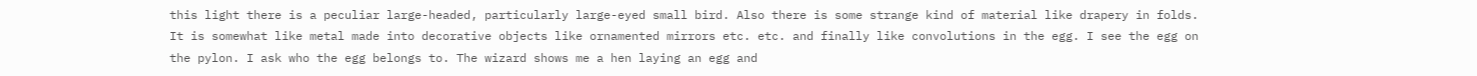this light there is a peculiar large-headed, particularly large-eyed small bird. Also there is some strange kind of material like drapery in folds. It is somewhat like metal made into decorative objects like ornamented mirrors etc. etc. and finally like convolutions in the egg. I see the egg on the pylon. I ask who the egg belongs to. The wizard shows me a hen laying an egg and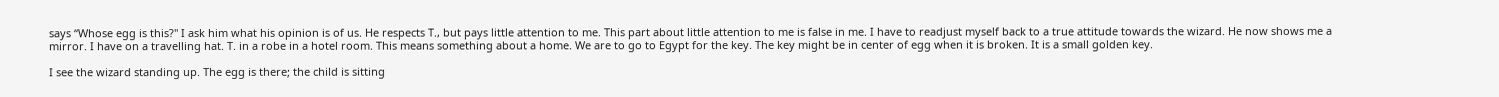says “Whose egg is this?'' I ask him what his opinion is of us. He respects T., but pays little attention to me. This part about little attention to me is false in me. I have to readjust myself back to a true attitude towards the wizard. He now shows me a mirror. I have on a travelling hat. T. in a robe in a hotel room. This means something about a home. We are to go to Egypt for the key. The key might be in center of egg when it is broken. It is a small golden key.

I see the wizard standing up. The egg is there; the child is sitting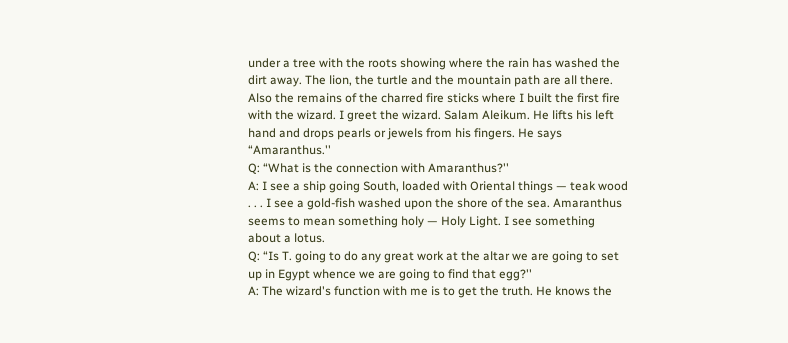under a tree with the roots showing where the rain has washed the dirt away. The lion, the turtle and the mountain path are all there. Also the remains of the charred fire sticks where I built the first fire with the wizard. I greet the wizard. Salam Aleikum. He lifts his left hand and drops pearls or jewels from his fingers. He says “Amaranthus.''
Q: “What is the connection with Amaranthus?''
A: I see a ship going South, loaded with Oriental things — teak wood . . . I see a gold-fish washed upon the shore of the sea. Amaranthus seems to mean something holy — Holy Light. I see something about a lotus.
Q: “Is T. going to do any great work at the altar we are going to set up in Egypt whence we are going to find that egg?''
A: The wizard's function with me is to get the truth. He knows the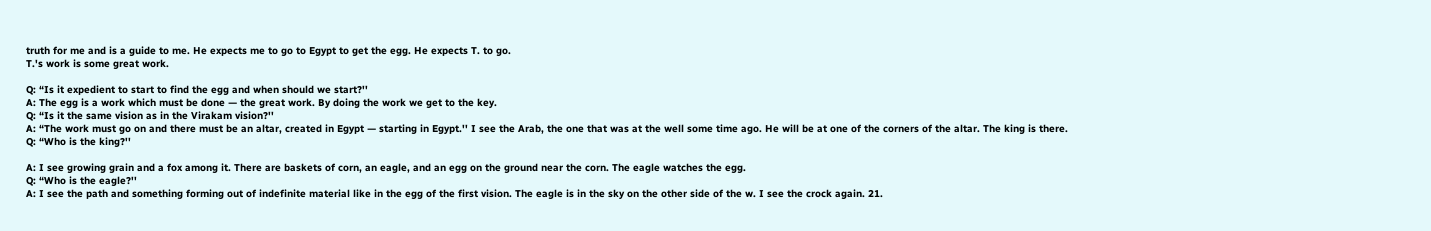truth for me and is a guide to me. He expects me to go to Egypt to get the egg. He expects T. to go.
T.'s work is some great work.

Q: “Is it expedient to start to find the egg and when should we start?''
A: The egg is a work which must be done — the great work. By doing the work we get to the key.
Q: “Is it the same vision as in the Virakam vision?''
A: “The work must go on and there must be an altar, created in Egypt — starting in Egypt.'' I see the Arab, the one that was at the well some time ago. He will be at one of the corners of the altar. The king is there.
Q: “Who is the king?''

A: I see growing grain and a fox among it. There are baskets of corn, an eagle, and an egg on the ground near the corn. The eagle watches the egg.
Q: “Who is the eagle?''
A: I see the path and something forming out of indefinite material like in the egg of the first vision. The eagle is in the sky on the other side of the w. I see the crock again. 21.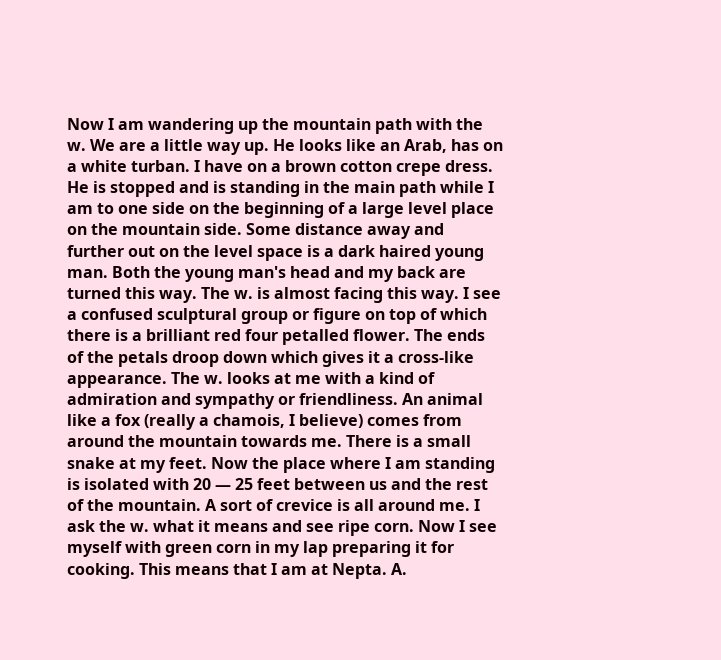Now I am wandering up the mountain path with the w. We are a little way up. He looks like an Arab, has on a white turban. I have on a brown cotton crepe dress. He is stopped and is standing in the main path while I am to one side on the beginning of a large level place on the mountain side. Some distance away and further out on the level space is a dark haired young man. Both the young man's head and my back are turned this way. The w. is almost facing this way. I see a confused sculptural group or figure on top of which there is a brilliant red four petalled flower. The ends of the petals droop down which gives it a cross-like appearance. The w. looks at me with a kind of admiration and sympathy or friendliness. An animal like a fox (really a chamois, I believe) comes from around the mountain towards me. There is a small snake at my feet. Now the place where I am standing is isolated with 20 — 25 feet between us and the rest of the mountain. A sort of crevice is all around me. I ask the w. what it means and see ripe corn. Now I see myself with green corn in my lap preparing it for cooking. This means that I am at Nepta. A.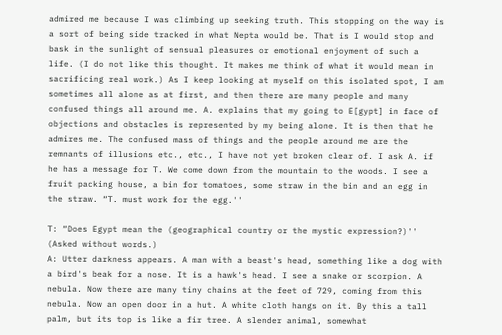admired me because I was climbing up seeking truth. This stopping on the way is a sort of being side tracked in what Nepta would be. That is I would stop and bask in the sunlight of sensual pleasures or emotional enjoyment of such a life. (I do not like this thought. It makes me think of what it would mean in sacrificing real work.) As I keep looking at myself on this isolated spot, I am sometimes all alone as at first, and then there are many people and many confused things all around me. A. explains that my going to E[gypt] in face of objections and obstacles is represented by my being alone. It is then that he admires me. The confused mass of things and the people around me are the remnants of illusions etc., etc., I have not yet broken clear of. I ask A. if he has a message for T. We come down from the mountain to the woods. I see a fruit packing house, a bin for tomatoes, some straw in the bin and an egg in the straw. “T. must work for the egg.''

T: “Does Egypt mean the (geographical country or the mystic expression?)'' (Asked without words.)
A: Utter darkness appears. A man with a beast's head, something like a dog with a bird's beak for a nose. It is a hawk's head. I see a snake or scorpion. A nebula. Now there are many tiny chains at the feet of 729, coming from this nebula. Now an open door in a hut. A white cloth hangs on it. By this a tall palm, but its top is like a fir tree. A slender animal, somewhat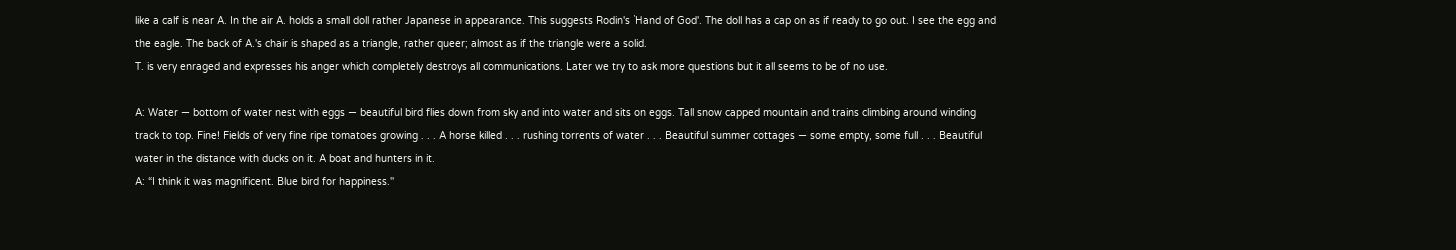like a calf is near A. In the air A. holds a small doll rather Japanese in appearance. This suggests Rodin's `Hand of God'. The doll has a cap on as if ready to go out. I see the egg and the eagle. The back of A.'s chair is shaped as a triangle, rather queer; almost as if the triangle were a solid.
T. is very enraged and expresses his anger which completely destroys all communications. Later we try to ask more questions but it all seems to be of no use.

A: Water — bottom of water nest with eggs — beautiful bird flies down from sky and into water and sits on eggs. Tall snow capped mountain and trains climbing around winding track to top. Fine! Fields of very fine ripe tomatoes growing . . . A horse killed . . . rushing torrents of water . . . Beautiful summer cottages — some empty, some full . . . Beautiful water in the distance with ducks on it. A boat and hunters in it.
A: “I think it was magnificent. Blue bird for happiness.''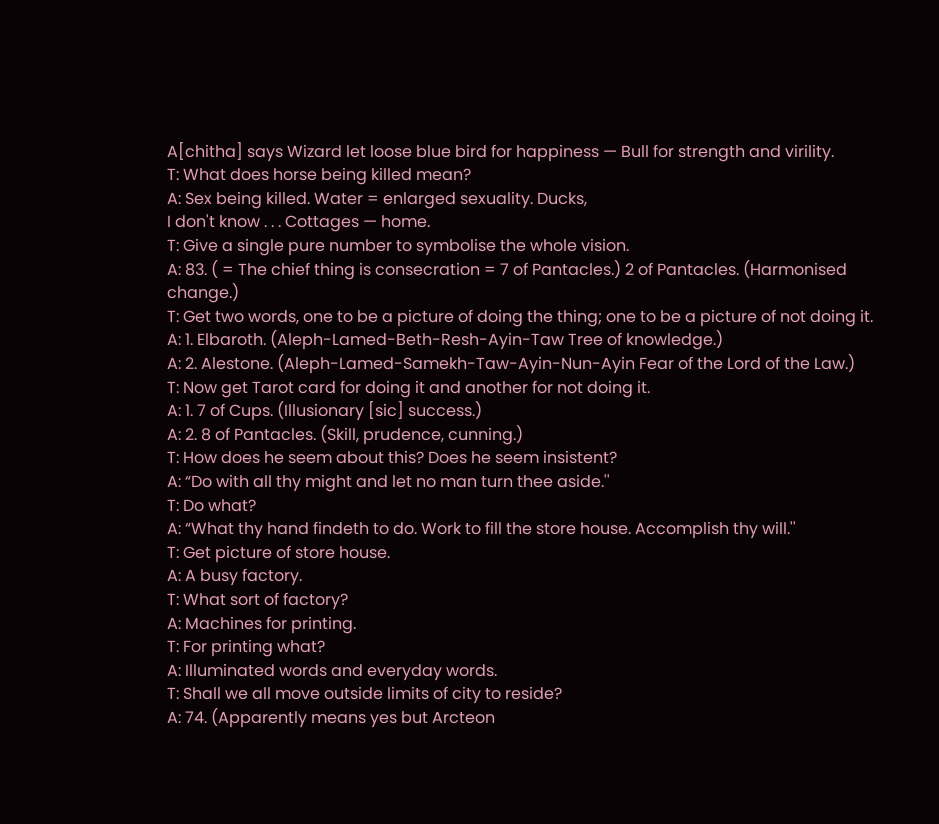A[chitha] says Wizard let loose blue bird for happiness — Bull for strength and virility.
T: What does horse being killed mean?
A: Sex being killed. Water = enlarged sexuality. Ducks,
I don't know . . . Cottages — home.
T: Give a single pure number to symbolise the whole vision.
A: 83. ( = The chief thing is consecration = 7 of Pantacles.) 2 of Pantacles. (Harmonised change.)
T: Get two words, one to be a picture of doing the thing; one to be a picture of not doing it.
A: 1. Elbaroth. (Aleph-Lamed-Beth-Resh-Ayin-Taw Tree of knowledge.)
A: 2. Alestone. (Aleph-Lamed-Samekh-Taw-Ayin-Nun-Ayin Fear of the Lord of the Law.)
T: Now get Tarot card for doing it and another for not doing it.
A: 1. 7 of Cups. (Illusionary [sic] success.)
A: 2. 8 of Pantacles. (Skill, prudence, cunning.)
T: How does he seem about this? Does he seem insistent?
A: “Do with all thy might and let no man turn thee aside.''
T: Do what?
A: “What thy hand findeth to do. Work to fill the store house. Accomplish thy will.''
T: Get picture of store house.
A: A busy factory.
T: What sort of factory?
A: Machines for printing.
T: For printing what?
A: Illuminated words and everyday words.
T: Shall we all move outside limits of city to reside?
A: 74. (Apparently means yes but Arcteon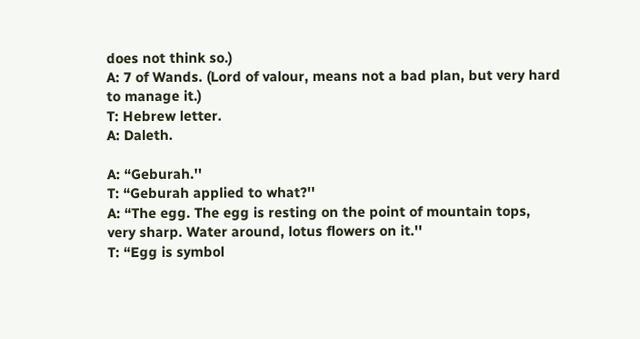does not think so.)
A: 7 of Wands. (Lord of valour, means not a bad plan, but very hard to manage it.)
T: Hebrew letter.
A: Daleth.

A: “Geburah.''
T: “Geburah applied to what?''
A: “The egg. The egg is resting on the point of mountain tops, very sharp. Water around, lotus flowers on it.''
T: “Egg is symbol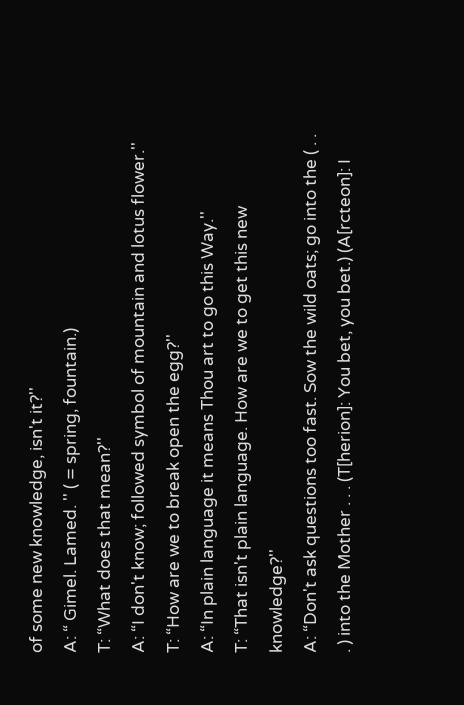of some new knowledge, isn't it?''
A: “ Gimel. Lamed. '' ( = spring, fountain.)
T: “What does that mean?''
A: “I don't know; followed symbol of mountain and lotus flower.''
T: “How are we to break open the egg?''
A: “In plain language it means Thou art to go this Way.''
T: “That isn't plain language. How are we to get this new knowledge?''
A: “Don't ask questions too fast. Sow the wild oats; go into the ( . . . ) into the Mother . . . (T[herion]: You bet, you bet.) (A[rcteon]: I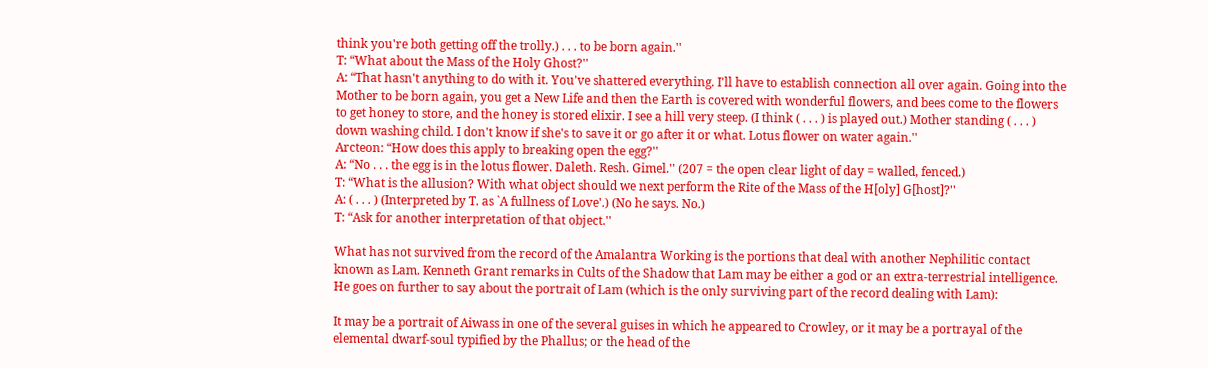think you're both getting off the trolly.) . . . to be born again.''
T: “What about the Mass of the Holy Ghost?''
A: “That hasn't anything to do with it. You've shattered everything. I'll have to establish connection all over again. Going into the Mother to be born again, you get a New Life and then the Earth is covered with wonderful flowers, and bees come to the flowers to get honey to store, and the honey is stored elixir. I see a hill very steep. (I think ( . . . ) is played out.) Mother standing ( . . . ) down washing child. I don't know if she's to save it or go after it or what. Lotus flower on water again.''
Arcteon: “How does this apply to breaking open the egg?''
A: “No . . . the egg is in the lotus flower. Daleth. Resh. Gimel.'' (207 = the open clear light of day = walled, fenced.)
T: “What is the allusion? With what object should we next perform the Rite of the Mass of the H[oly] G[host]?''
A: ( . . . ) (Interpreted by T. as `A fullness of Love'.) (No he says. No.)
T: “Ask for another interpretation of that object.''

What has not survived from the record of the Amalantra Working is the portions that deal with another Nephilitic contact known as Lam. Kenneth Grant remarks in Cults of the Shadow that Lam may be either a god or an extra-terrestrial intelligence. He goes on further to say about the portrait of Lam (which is the only surviving part of the record dealing with Lam):

It may be a portrait of Aiwass in one of the several guises in which he appeared to Crowley, or it may be a portrayal of the elemental dwarf-soul typified by the Phallus; or the head of the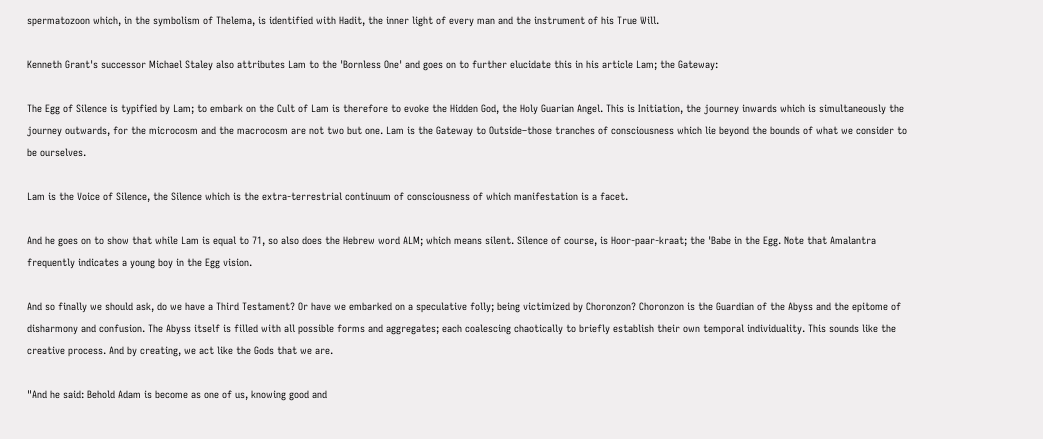spermatozoon which, in the symbolism of Thelema, is identified with Hadit, the inner light of every man and the instrument of his True Will.

Kenneth Grant's successor Michael Staley also attributes Lam to the 'Bornless One' and goes on to further elucidate this in his article Lam; the Gateway:

The Egg of Silence is typified by Lam; to embark on the Cult of Lam is therefore to evoke the Hidden God, the Holy Guarian Angel. This is Initiation, the journey inwards which is simultaneously the journey outwards, for the microcosm and the macrocosm are not two but one. Lam is the Gateway to Outside–those tranches of consciousness which lie beyond the bounds of what we consider to be ourselves.

Lam is the Voice of Silence, the Silence which is the extra-terrestrial continuum of consciousness of which manifestation is a facet.

And he goes on to show that while Lam is equal to 71, so also does the Hebrew word ALM; which means silent. Silence of course, is Hoor-paar-kraat; the 'Babe in the Egg. Note that Amalantra frequently indicates a young boy in the Egg vision.

And so finally we should ask, do we have a Third Testament? Or have we embarked on a speculative folly; being victimized by Choronzon? Choronzon is the Guardian of the Abyss and the epitome of disharmony and confusion. The Abyss itself is filled with all possible forms and aggregates; each coalescing chaotically to briefly establish their own temporal individuality. This sounds like the creative process. And by creating, we act like the Gods that we are.

"And he said: Behold Adam is become as one of us, knowing good and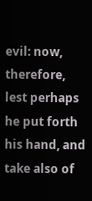evil: now, therefore, lest perhaps he put forth his hand, and take also of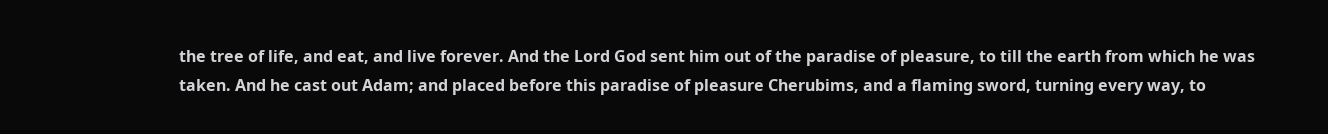the tree of life, and eat, and live forever. And the Lord God sent him out of the paradise of pleasure, to till the earth from which he was taken. And he cast out Adam; and placed before this paradise of pleasure Cherubims, and a flaming sword, turning every way, to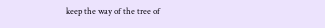keep the way of the tree of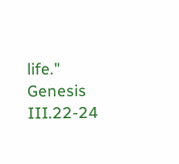life." Genesis III.22-24